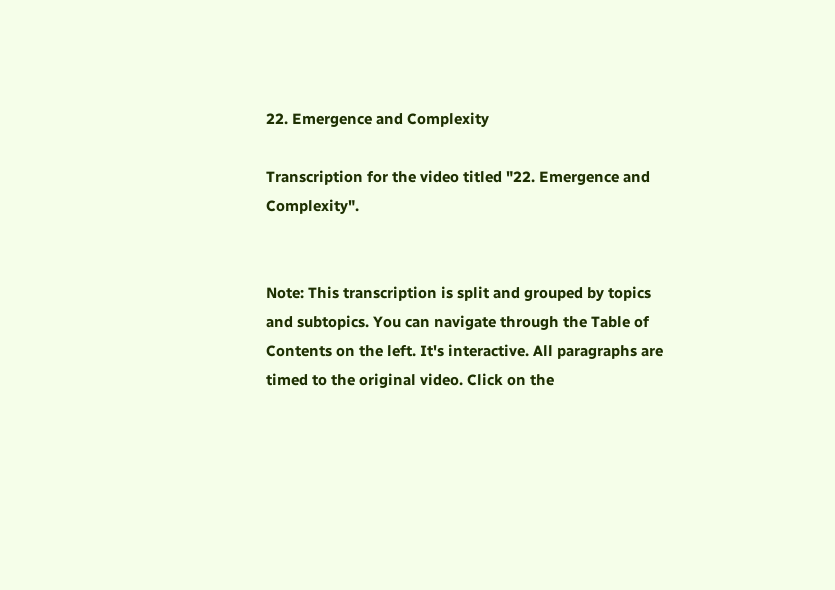22. Emergence and Complexity

Transcription for the video titled "22. Emergence and Complexity".


Note: This transcription is split and grouped by topics and subtopics. You can navigate through the Table of Contents on the left. It's interactive. All paragraphs are timed to the original video. Click on the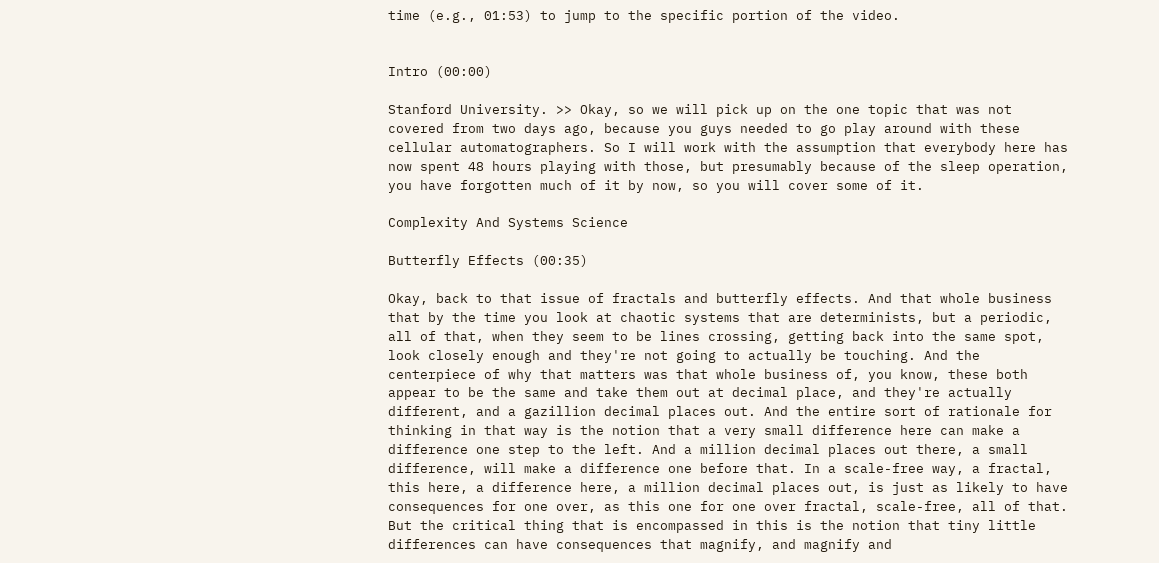time (e.g., 01:53) to jump to the specific portion of the video.


Intro (00:00)

Stanford University. >> Okay, so we will pick up on the one topic that was not covered from two days ago, because you guys needed to go play around with these cellular automatographers. So I will work with the assumption that everybody here has now spent 48 hours playing with those, but presumably because of the sleep operation, you have forgotten much of it by now, so you will cover some of it.

Complexity And Systems Science

Butterfly Effects (00:35)

Okay, back to that issue of fractals and butterfly effects. And that whole business that by the time you look at chaotic systems that are determinists, but a periodic, all of that, when they seem to be lines crossing, getting back into the same spot, look closely enough and they're not going to actually be touching. And the centerpiece of why that matters was that whole business of, you know, these both appear to be the same and take them out at decimal place, and they're actually different, and a gazillion decimal places out. And the entire sort of rationale for thinking in that way is the notion that a very small difference here can make a difference one step to the left. And a million decimal places out there, a small difference, will make a difference one before that. In a scale-free way, a fractal, this here, a difference here, a million decimal places out, is just as likely to have consequences for one over, as this one for one over fractal, scale-free, all of that. But the critical thing that is encompassed in this is the notion that tiny little differences can have consequences that magnify, and magnify and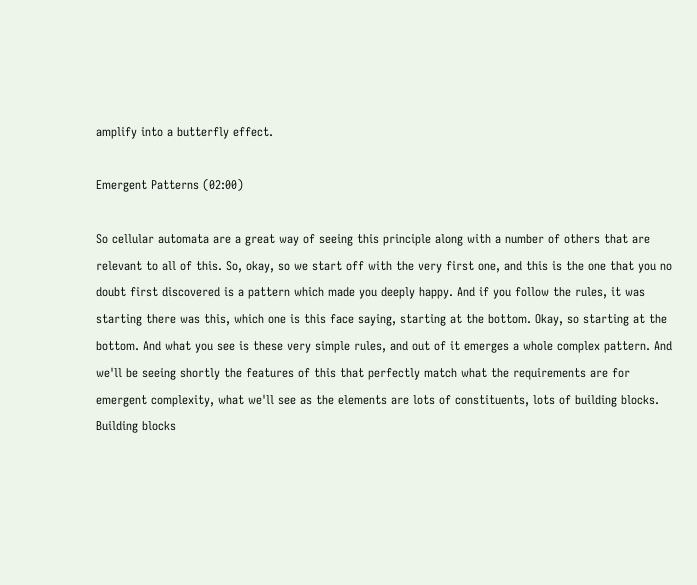amplify into a butterfly effect.

Emergent Patterns (02:00)

So cellular automata are a great way of seeing this principle along with a number of others that are relevant to all of this. So, okay, so we start off with the very first one, and this is the one that you no doubt first discovered is a pattern which made you deeply happy. And if you follow the rules, it was starting there was this, which one is this face saying, starting at the bottom. Okay, so starting at the bottom. And what you see is these very simple rules, and out of it emerges a whole complex pattern. And we'll be seeing shortly the features of this that perfectly match what the requirements are for emergent complexity, what we'll see as the elements are lots of constituents, lots of building blocks. Building blocks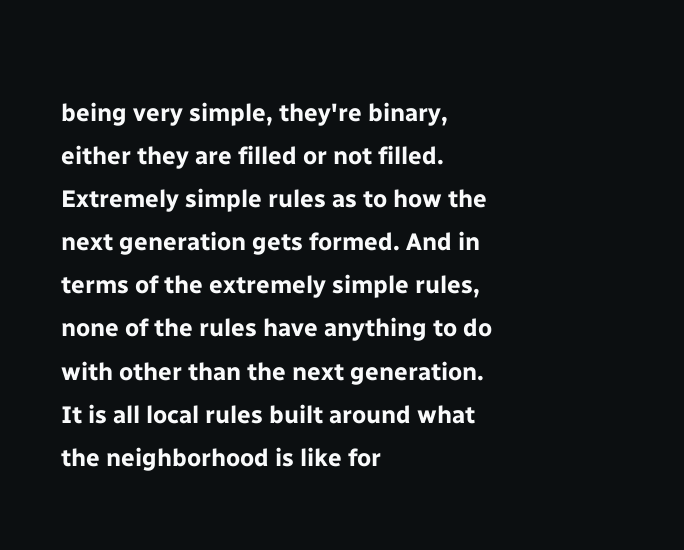being very simple, they're binary, either they are filled or not filled. Extremely simple rules as to how the next generation gets formed. And in terms of the extremely simple rules, none of the rules have anything to do with other than the next generation. It is all local rules built around what the neighborhood is like for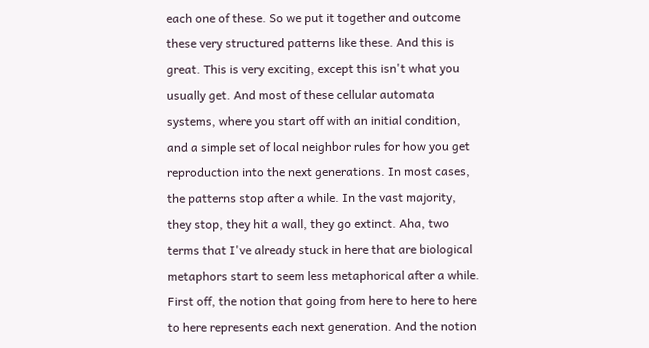each one of these. So we put it together and outcome these very structured patterns like these. And this is great. This is very exciting, except this isn't what you usually get. And most of these cellular automata systems, where you start off with an initial condition, and a simple set of local neighbor rules for how you get reproduction into the next generations. In most cases, the patterns stop after a while. In the vast majority, they stop, they hit a wall, they go extinct. Aha, two terms that I've already stuck in here that are biological metaphors start to seem less metaphorical after a while. First off, the notion that going from here to here to here to here represents each next generation. And the notion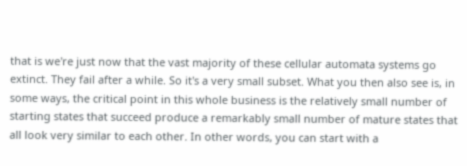that is we're just now that the vast majority of these cellular automata systems go extinct. They fail after a while. So it's a very small subset. What you then also see is, in some ways, the critical point in this whole business is the relatively small number of starting states that succeed produce a remarkably small number of mature states that all look very similar to each other. In other words, you can start with a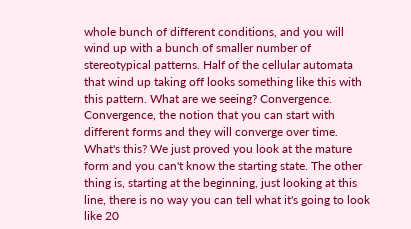whole bunch of different conditions, and you will wind up with a bunch of smaller number of stereotypical patterns. Half of the cellular automata that wind up taking off looks something like this with this pattern. What are we seeing? Convergence. Convergence, the notion that you can start with different forms and they will converge over time. What's this? We just proved you look at the mature form and you can't know the starting state. The other thing is, starting at the beginning, just looking at this line, there is no way you can tell what it's going to look like 20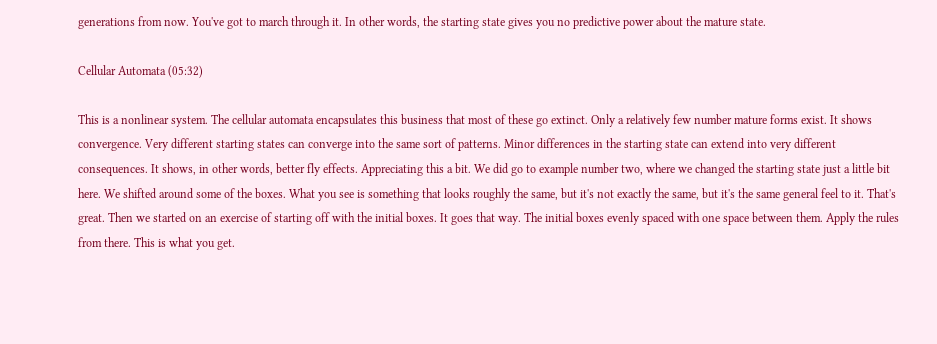generations from now. You've got to march through it. In other words, the starting state gives you no predictive power about the mature state.

Cellular Automata (05:32)

This is a nonlinear system. The cellular automata encapsulates this business that most of these go extinct. Only a relatively few number mature forms exist. It shows convergence. Very different starting states can converge into the same sort of patterns. Minor differences in the starting state can extend into very different consequences. It shows, in other words, better fly effects. Appreciating this a bit. We did go to example number two, where we changed the starting state just a little bit here. We shifted around some of the boxes. What you see is something that looks roughly the same, but it's not exactly the same, but it's the same general feel to it. That's great. Then we started on an exercise of starting off with the initial boxes. It goes that way. The initial boxes evenly spaced with one space between them. Apply the rules from there. This is what you get.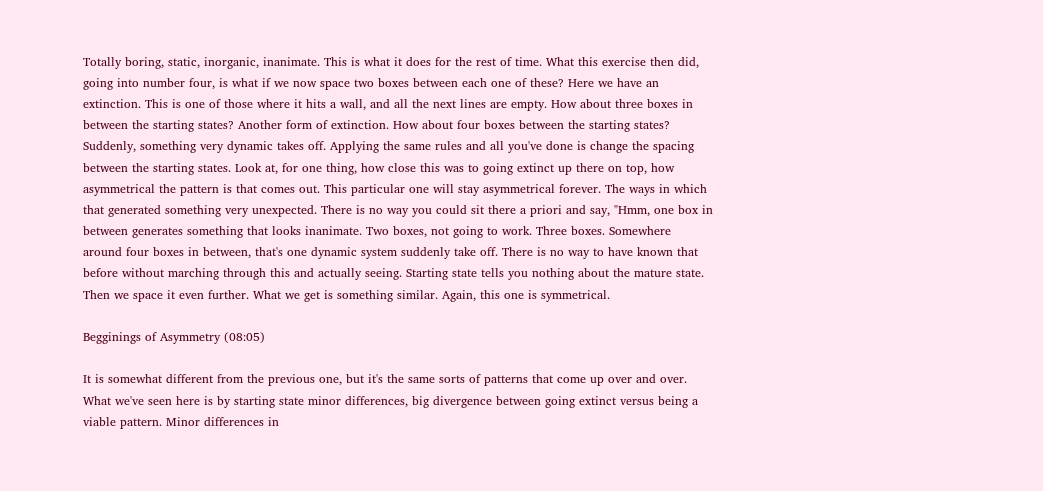Totally boring, static, inorganic, inanimate. This is what it does for the rest of time. What this exercise then did, going into number four, is what if we now space two boxes between each one of these? Here we have an extinction. This is one of those where it hits a wall, and all the next lines are empty. How about three boxes in between the starting states? Another form of extinction. How about four boxes between the starting states? Suddenly, something very dynamic takes off. Applying the same rules and all you've done is change the spacing between the starting states. Look at, for one thing, how close this was to going extinct up there on top, how asymmetrical the pattern is that comes out. This particular one will stay asymmetrical forever. The ways in which that generated something very unexpected. There is no way you could sit there a priori and say, "Hmm, one box in between generates something that looks inanimate. Two boxes, not going to work. Three boxes. Somewhere around four boxes in between, that's one dynamic system suddenly take off. There is no way to have known that before without marching through this and actually seeing. Starting state tells you nothing about the mature state. Then we space it even further. What we get is something similar. Again, this one is symmetrical.

Begginings of Asymmetry (08:05)

It is somewhat different from the previous one, but it's the same sorts of patterns that come up over and over. What we've seen here is by starting state minor differences, big divergence between going extinct versus being a viable pattern. Minor differences in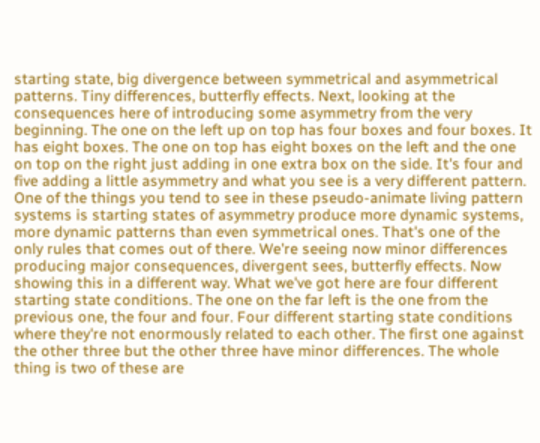starting state, big divergence between symmetrical and asymmetrical patterns. Tiny differences, butterfly effects. Next, looking at the consequences here of introducing some asymmetry from the very beginning. The one on the left up on top has four boxes and four boxes. It has eight boxes. The one on top has eight boxes on the left and the one on top on the right just adding in one extra box on the side. It's four and five adding a little asymmetry and what you see is a very different pattern. One of the things you tend to see in these pseudo-animate living pattern systems is starting states of asymmetry produce more dynamic systems, more dynamic patterns than even symmetrical ones. That's one of the only rules that comes out of there. We're seeing now minor differences producing major consequences, divergent sees, butterfly effects. Now showing this in a different way. What we've got here are four different starting state conditions. The one on the far left is the one from the previous one, the four and four. Four different starting state conditions where they're not enormously related to each other. The first one against the other three but the other three have minor differences. The whole thing is two of these are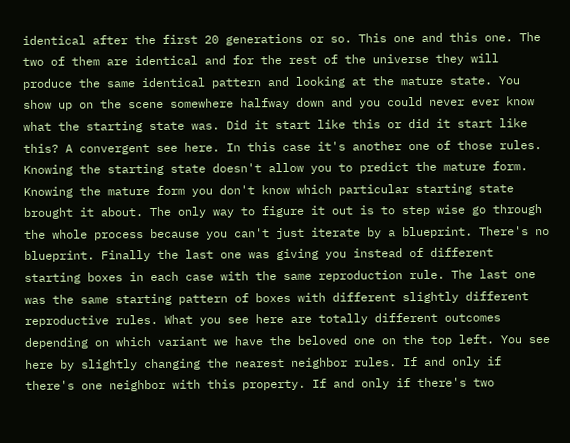identical after the first 20 generations or so. This one and this one. The two of them are identical and for the rest of the universe they will produce the same identical pattern and looking at the mature state. You show up on the scene somewhere halfway down and you could never ever know what the starting state was. Did it start like this or did it start like this? A convergent see here. In this case it's another one of those rules. Knowing the starting state doesn't allow you to predict the mature form. Knowing the mature form you don't know which particular starting state brought it about. The only way to figure it out is to step wise go through the whole process because you can't just iterate by a blueprint. There's no blueprint. Finally the last one was giving you instead of different starting boxes in each case with the same reproduction rule. The last one was the same starting pattern of boxes with different slightly different reproductive rules. What you see here are totally different outcomes depending on which variant we have the beloved one on the top left. You see here by slightly changing the nearest neighbor rules. If and only if there's one neighbor with this property. If and only if there's two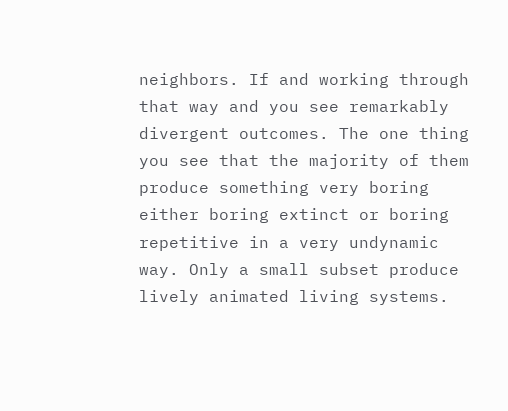neighbors. If and working through that way and you see remarkably divergent outcomes. The one thing you see that the majority of them produce something very boring either boring extinct or boring repetitive in a very undynamic way. Only a small subset produce lively animated living systems.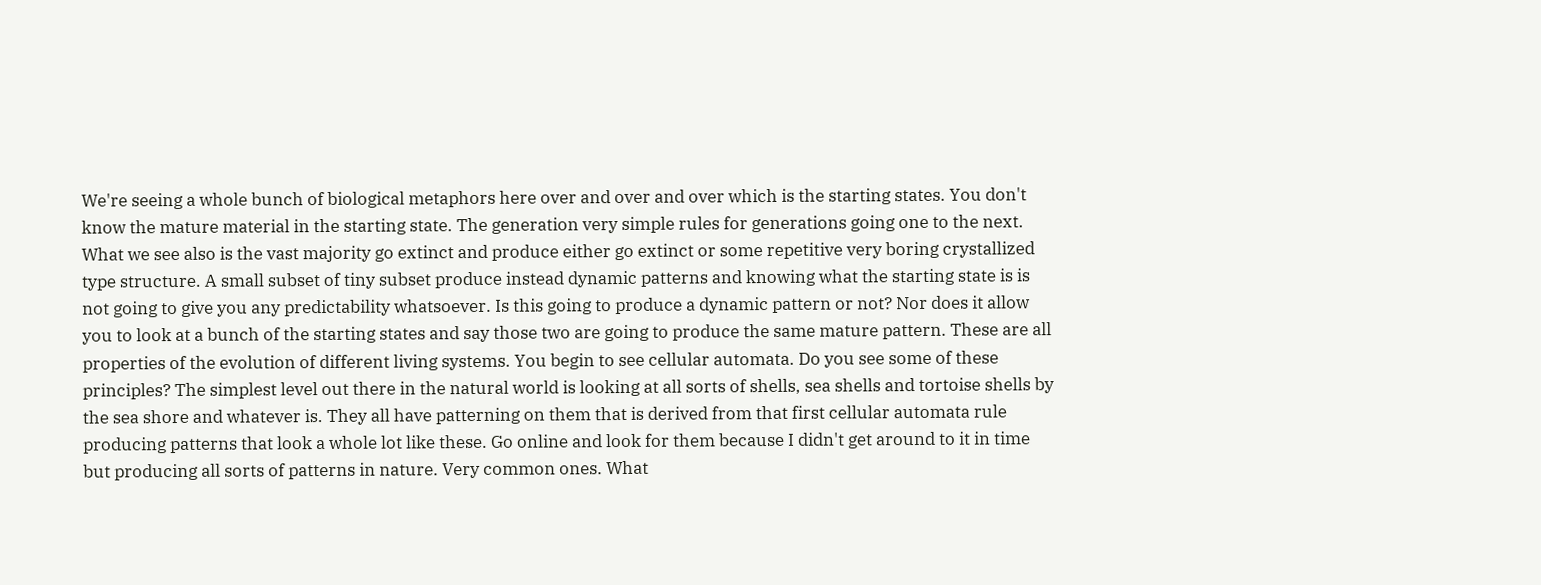We're seeing a whole bunch of biological metaphors here over and over and over which is the starting states. You don't know the mature material in the starting state. The generation very simple rules for generations going one to the next. What we see also is the vast majority go extinct and produce either go extinct or some repetitive very boring crystallized type structure. A small subset of tiny subset produce instead dynamic patterns and knowing what the starting state is is not going to give you any predictability whatsoever. Is this going to produce a dynamic pattern or not? Nor does it allow you to look at a bunch of the starting states and say those two are going to produce the same mature pattern. These are all properties of the evolution of different living systems. You begin to see cellular automata. Do you see some of these principles? The simplest level out there in the natural world is looking at all sorts of shells, sea shells and tortoise shells by the sea shore and whatever is. They all have patterning on them that is derived from that first cellular automata rule producing patterns that look a whole lot like these. Go online and look for them because I didn't get around to it in time but producing all sorts of patterns in nature. Very common ones. What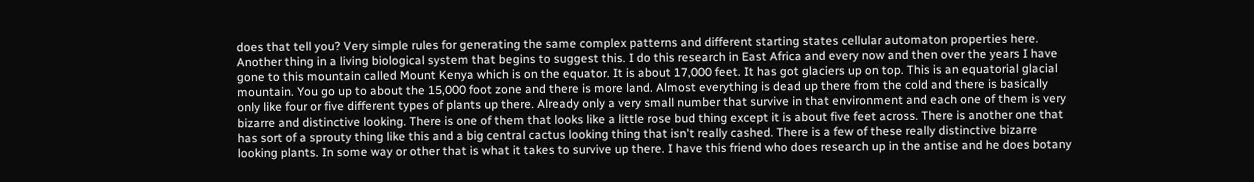does that tell you? Very simple rules for generating the same complex patterns and different starting states cellular automaton properties here. Another thing in a living biological system that begins to suggest this. I do this research in East Africa and every now and then over the years I have gone to this mountain called Mount Kenya which is on the equator. It is about 17,000 feet. It has got glaciers up on top. This is an equatorial glacial mountain. You go up to about the 15,000 foot zone and there is more land. Almost everything is dead up there from the cold and there is basically only like four or five different types of plants up there. Already only a very small number that survive in that environment and each one of them is very bizarre and distinctive looking. There is one of them that looks like a little rose bud thing except it is about five feet across. There is another one that has sort of a sprouty thing like this and a big central cactus looking thing that isn't really cashed. There is a few of these really distinctive bizarre looking plants. In some way or other that is what it takes to survive up there. I have this friend who does research up in the antise and he does botany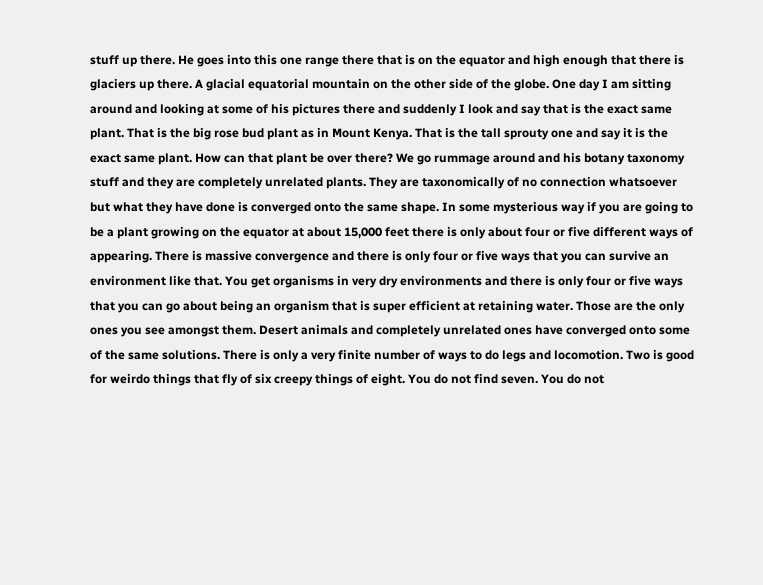stuff up there. He goes into this one range there that is on the equator and high enough that there is glaciers up there. A glacial equatorial mountain on the other side of the globe. One day I am sitting around and looking at some of his pictures there and suddenly I look and say that is the exact same plant. That is the big rose bud plant as in Mount Kenya. That is the tall sprouty one and say it is the exact same plant. How can that plant be over there? We go rummage around and his botany taxonomy stuff and they are completely unrelated plants. They are taxonomically of no connection whatsoever but what they have done is converged onto the same shape. In some mysterious way if you are going to be a plant growing on the equator at about 15,000 feet there is only about four or five different ways of appearing. There is massive convergence and there is only four or five ways that you can survive an environment like that. You get organisms in very dry environments and there is only four or five ways that you can go about being an organism that is super efficient at retaining water. Those are the only ones you see amongst them. Desert animals and completely unrelated ones have converged onto some of the same solutions. There is only a very finite number of ways to do legs and locomotion. Two is good for weirdo things that fly of six creepy things of eight. You do not find seven. You do not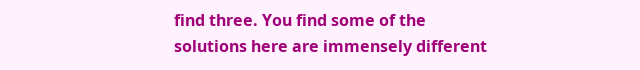find three. You find some of the solutions here are immensely different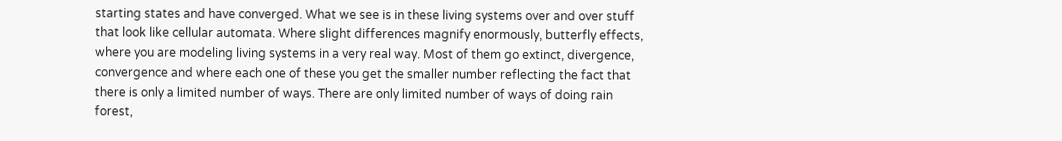starting states and have converged. What we see is in these living systems over and over stuff that look like cellular automata. Where slight differences magnify enormously, butterfly effects, where you are modeling living systems in a very real way. Most of them go extinct, divergence, convergence and where each one of these you get the smaller number reflecting the fact that there is only a limited number of ways. There are only limited number of ways of doing rain forest,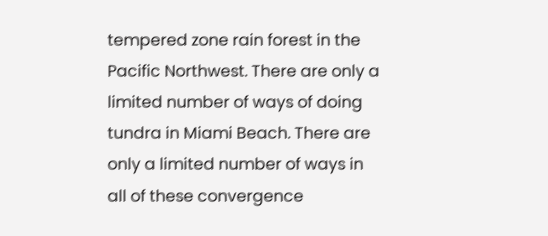tempered zone rain forest in the Pacific Northwest. There are only a limited number of ways of doing tundra in Miami Beach. There are only a limited number of ways in all of these convergence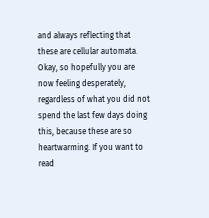and always reflecting that these are cellular automata. Okay, so hopefully you are now feeling desperately, regardless of what you did not spend the last few days doing this, because these are so heartwarming. If you want to read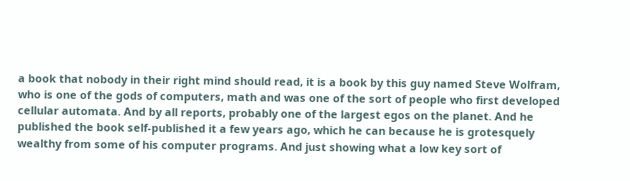a book that nobody in their right mind should read, it is a book by this guy named Steve Wolfram, who is one of the gods of computers, math and was one of the sort of people who first developed cellular automata. And by all reports, probably one of the largest egos on the planet. And he published the book self-published it a few years ago, which he can because he is grotesquely wealthy from some of his computer programs. And just showing what a low key sort of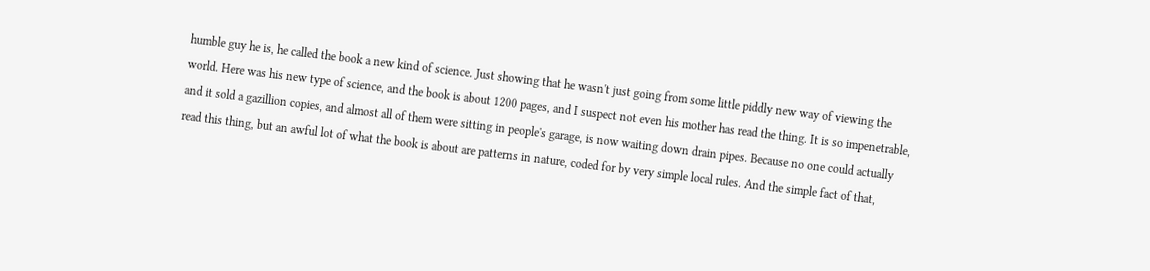humble guy he is, he called the book a new kind of science. Just showing that he wasn't just going from some little piddly new way of viewing the world. Here was his new type of science, and the book is about 1200 pages, and I suspect not even his mother has read the thing. It is so impenetrable, and it sold a gazillion copies, and almost all of them were sitting in people's garage, is now waiting down drain pipes. Because no one could actually read this thing, but an awful lot of what the book is about are patterns in nature, coded for by very simple local rules. And the simple fact of that,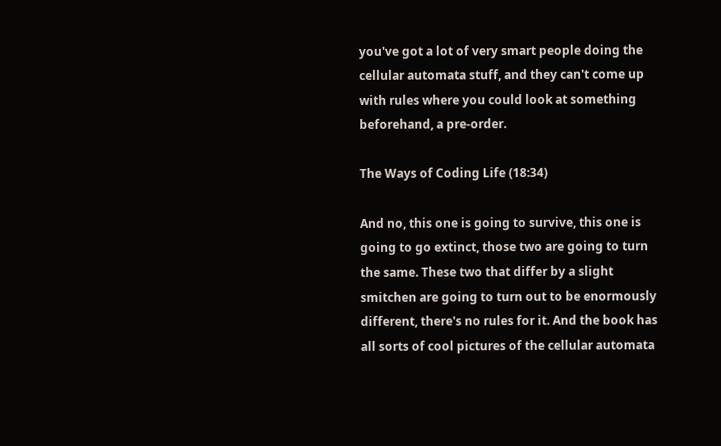you've got a lot of very smart people doing the cellular automata stuff, and they can't come up with rules where you could look at something beforehand, a pre-order.

The Ways of Coding Life (18:34)

And no, this one is going to survive, this one is going to go extinct, those two are going to turn the same. These two that differ by a slight smitchen are going to turn out to be enormously different, there's no rules for it. And the book has all sorts of cool pictures of the cellular automata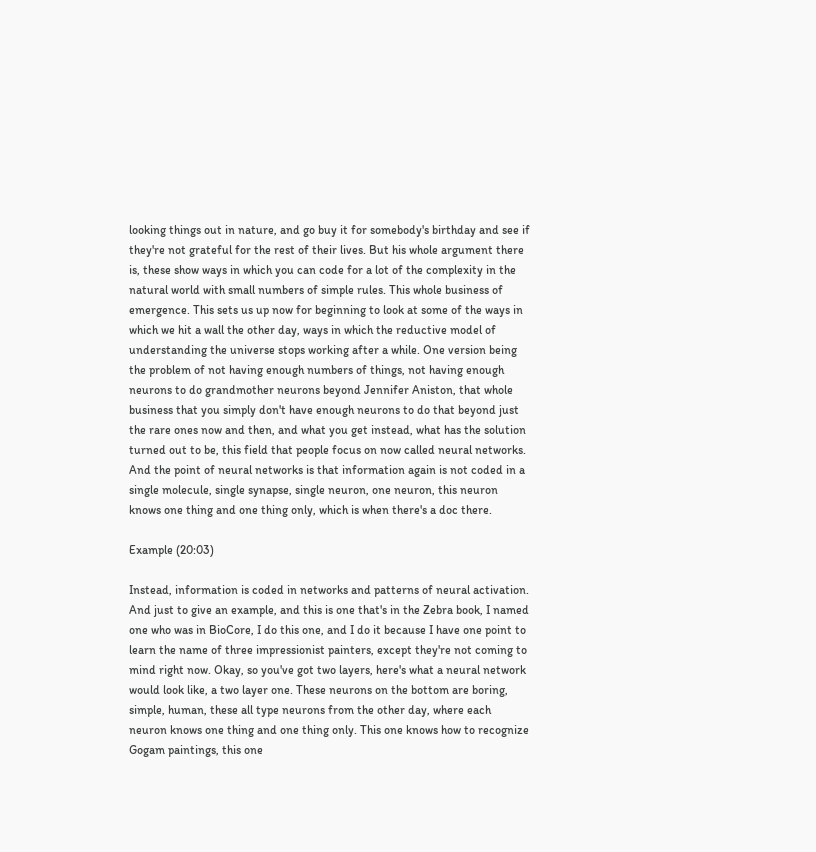looking things out in nature, and go buy it for somebody's birthday and see if they're not grateful for the rest of their lives. But his whole argument there is, these show ways in which you can code for a lot of the complexity in the natural world with small numbers of simple rules. This whole business of emergence. This sets us up now for beginning to look at some of the ways in which we hit a wall the other day, ways in which the reductive model of understanding the universe stops working after a while. One version being the problem of not having enough numbers of things, not having enough neurons to do grandmother neurons beyond Jennifer Aniston, that whole business that you simply don't have enough neurons to do that beyond just the rare ones now and then, and what you get instead, what has the solution turned out to be, this field that people focus on now called neural networks. And the point of neural networks is that information again is not coded in a single molecule, single synapse, single neuron, one neuron, this neuron knows one thing and one thing only, which is when there's a doc there.

Example (20:03)

Instead, information is coded in networks and patterns of neural activation. And just to give an example, and this is one that's in the Zebra book, I named one who was in BioCore, I do this one, and I do it because I have one point to learn the name of three impressionist painters, except they're not coming to mind right now. Okay, so you've got two layers, here's what a neural network would look like, a two layer one. These neurons on the bottom are boring, simple, human, these all type neurons from the other day, where each neuron knows one thing and one thing only. This one knows how to recognize Gogam paintings, this one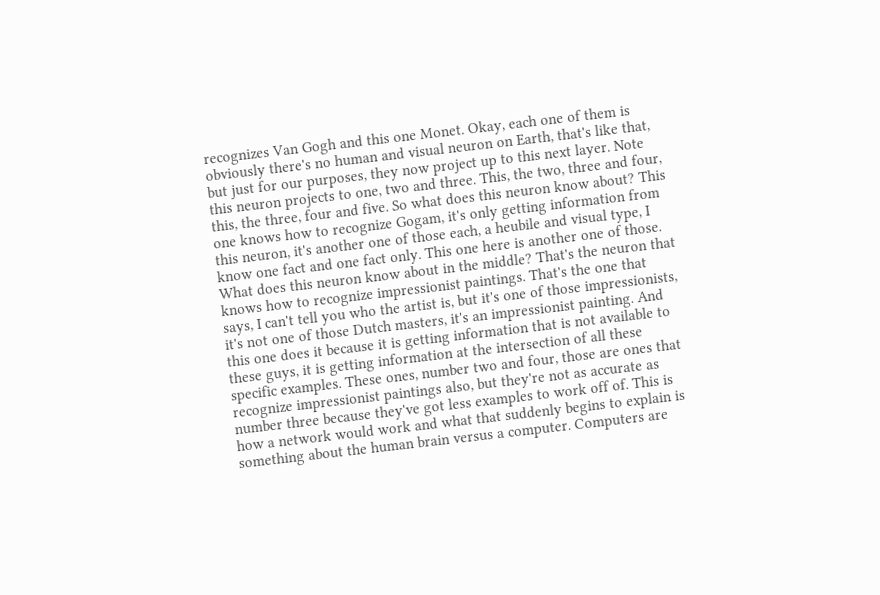recognizes Van Gogh and this one Monet. Okay, each one of them is obviously there's no human and visual neuron on Earth, that's like that, but just for our purposes, they now project up to this next layer. Note this neuron projects to one, two and three. This, the two, three and four, this, the three, four and five. So what does this neuron know about? This one knows how to recognize Gogam, it's only getting information from this neuron, it's another one of those each, a heubile and visual type, I know one fact and one fact only. This one here is another one of those. What does this neuron know about in the middle? That's the neuron that knows how to recognize impressionist paintings. That's the one that says, I can't tell you who the artist is, but it's one of those impressionists, it's not one of those Dutch masters, it's an impressionist painting. And this one does it because it is getting information that is not available to these guys, it is getting information at the intersection of all these specific examples. These ones, number two and four, those are ones that recognize impressionist paintings also, but they're not as accurate as number three because they've got less examples to work off of. This is how a network would work and what that suddenly begins to explain is something about the human brain versus a computer. Computers are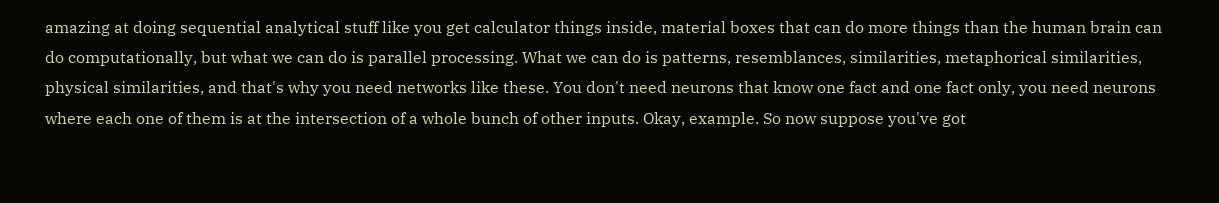amazing at doing sequential analytical stuff like you get calculator things inside, material boxes that can do more things than the human brain can do computationally, but what we can do is parallel processing. What we can do is patterns, resemblances, similarities, metaphorical similarities, physical similarities, and that's why you need networks like these. You don't need neurons that know one fact and one fact only, you need neurons where each one of them is at the intersection of a whole bunch of other inputs. Okay, example. So now suppose you've got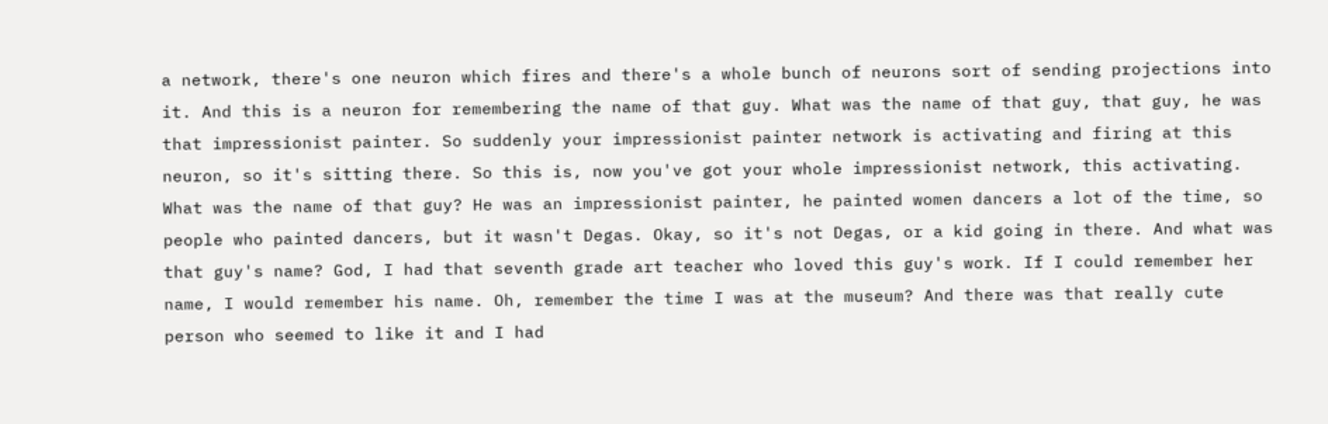a network, there's one neuron which fires and there's a whole bunch of neurons sort of sending projections into it. And this is a neuron for remembering the name of that guy. What was the name of that guy, that guy, he was that impressionist painter. So suddenly your impressionist painter network is activating and firing at this neuron, so it's sitting there. So this is, now you've got your whole impressionist network, this activating. What was the name of that guy? He was an impressionist painter, he painted women dancers a lot of the time, so people who painted dancers, but it wasn't Degas. Okay, so it's not Degas, or a kid going in there. And what was that guy's name? God, I had that seventh grade art teacher who loved this guy's work. If I could remember her name, I would remember his name. Oh, remember the time I was at the museum? And there was that really cute person who seemed to like it and I had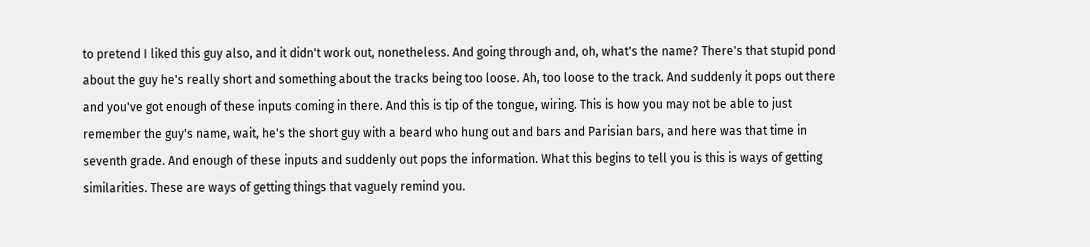to pretend I liked this guy also, and it didn't work out, nonetheless. And going through and, oh, what's the name? There's that stupid pond about the guy he's really short and something about the tracks being too loose. Ah, too loose to the track. And suddenly it pops out there and you've got enough of these inputs coming in there. And this is tip of the tongue, wiring. This is how you may not be able to just remember the guy's name, wait, he's the short guy with a beard who hung out and bars and Parisian bars, and here was that time in seventh grade. And enough of these inputs and suddenly out pops the information. What this begins to tell you is this is ways of getting similarities. These are ways of getting things that vaguely remind you.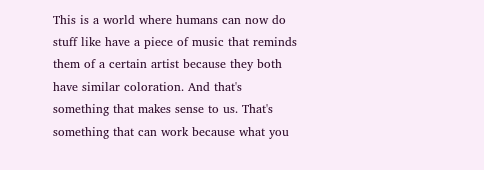This is a world where humans can now do stuff like have a piece of music that reminds them of a certain artist because they both have similar coloration. And that's something that makes sense to us. That's something that can work because what you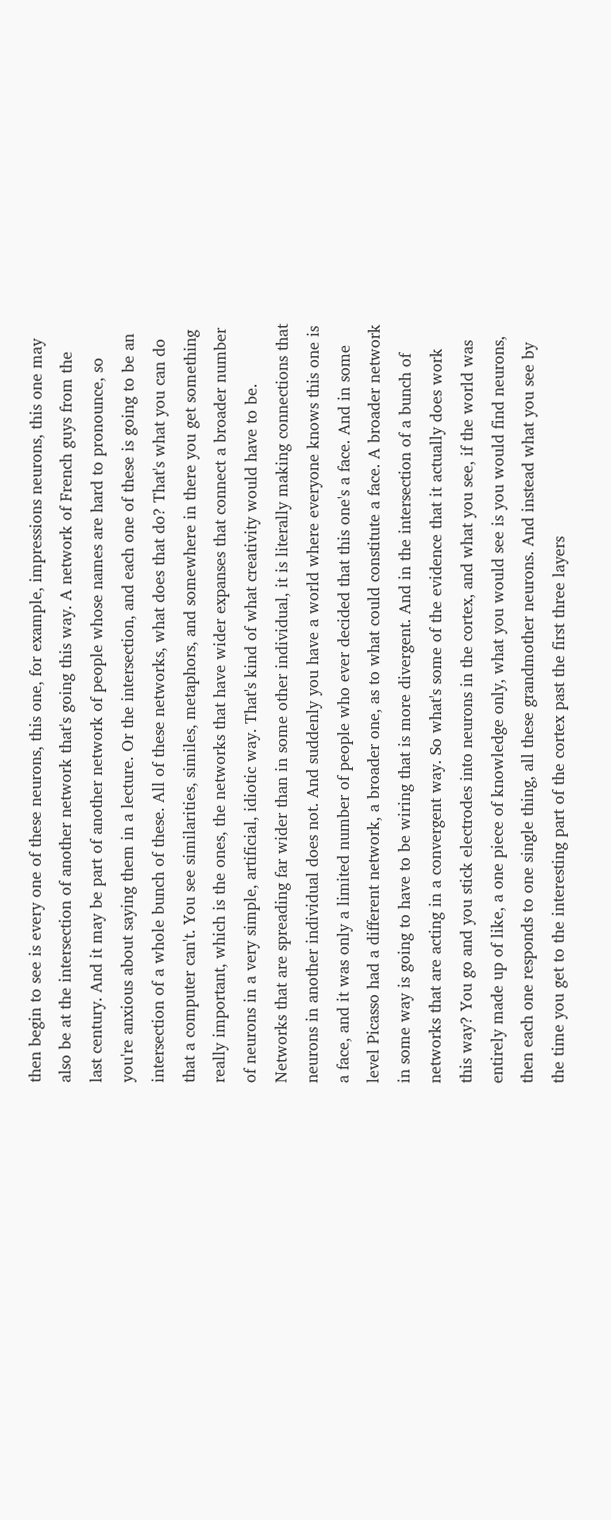then begin to see is every one of these neurons, this one, for example, impressions neurons, this one may also be at the intersection of another network that's going this way. A network of French guys from the last century. And it may be part of another network of people whose names are hard to pronounce, so you're anxious about saying them in a lecture. Or the intersection, and each one of these is going to be an intersection of a whole bunch of these. All of these networks, what does that do? That's what you can do that a computer can't. You see similarities, similes, metaphors, and somewhere in there you get something really important, which is the ones, the networks that have wider expanses that connect a broader number of neurons in a very simple, artificial, idiotic way. That's kind of what creativity would have to be. Networks that are spreading far wider than in some other individual, it is literally making connections that neurons in another individual does not. And suddenly you have a world where everyone knows this one is a face, and it was only a limited number of people who ever decided that this one's a face. And in some level Picasso had a different network, a broader one, as to what could constitute a face. A broader network in some way is going to have to be wiring that is more divergent. And in the intersection of a bunch of networks that are acting in a convergent way. So what's some of the evidence that it actually does work this way? You go and you stick electrodes into neurons in the cortex, and what you see, if the world was entirely made up of like, a one piece of knowledge only, what you would see is you would find neurons, then each one responds to one single thing, all these grandmother neurons. And instead what you see by the time you get to the interesting part of the cortex past the first three layers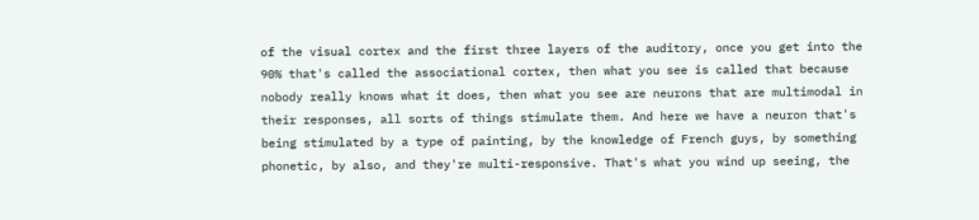of the visual cortex and the first three layers of the auditory, once you get into the 90% that's called the associational cortex, then what you see is called that because nobody really knows what it does, then what you see are neurons that are multimodal in their responses, all sorts of things stimulate them. And here we have a neuron that's being stimulated by a type of painting, by the knowledge of French guys, by something phonetic, by also, and they're multi-responsive. That's what you wind up seeing, the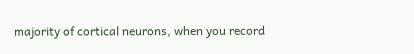majority of cortical neurons, when you record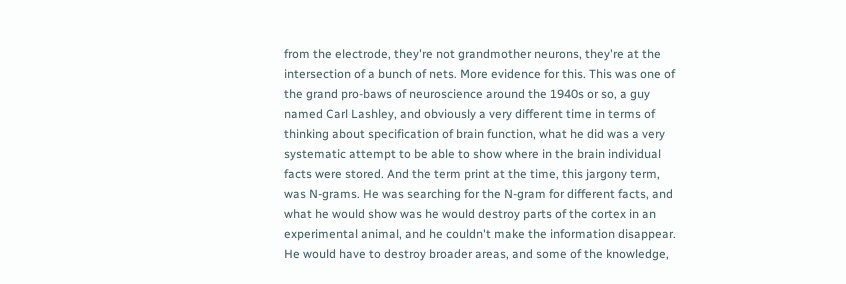from the electrode, they're not grandmother neurons, they're at the intersection of a bunch of nets. More evidence for this. This was one of the grand pro-baws of neuroscience around the 1940s or so, a guy named Carl Lashley, and obviously a very different time in terms of thinking about specification of brain function, what he did was a very systematic attempt to be able to show where in the brain individual facts were stored. And the term print at the time, this jargony term, was N-grams. He was searching for the N-gram for different facts, and what he would show was he would destroy parts of the cortex in an experimental animal, and he couldn't make the information disappear. He would have to destroy broader areas, and some of the knowledge,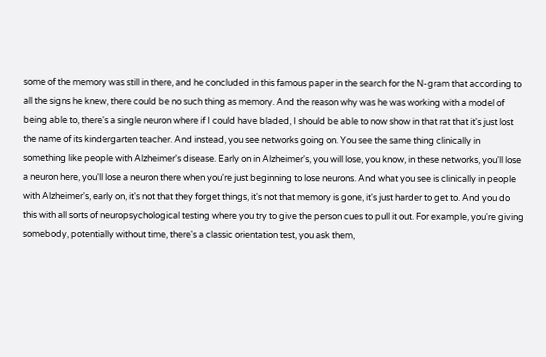some of the memory was still in there, and he concluded in this famous paper in the search for the N-gram that according to all the signs he knew, there could be no such thing as memory. And the reason why was he was working with a model of being able to, there's a single neuron where if I could have bladed, I should be able to now show in that rat that it's just lost the name of its kindergarten teacher. And instead, you see networks going on. You see the same thing clinically in something like people with Alzheimer's disease. Early on in Alzheimer's, you will lose, you know, in these networks, you'll lose a neuron here, you'll lose a neuron there when you're just beginning to lose neurons. And what you see is clinically in people with Alzheimer's, early on, it's not that they forget things, it's not that memory is gone, it's just harder to get to. And you do this with all sorts of neuropsychological testing where you try to give the person cues to pull it out. For example, you're giving somebody, potentially without time, there's a classic orientation test, you ask them,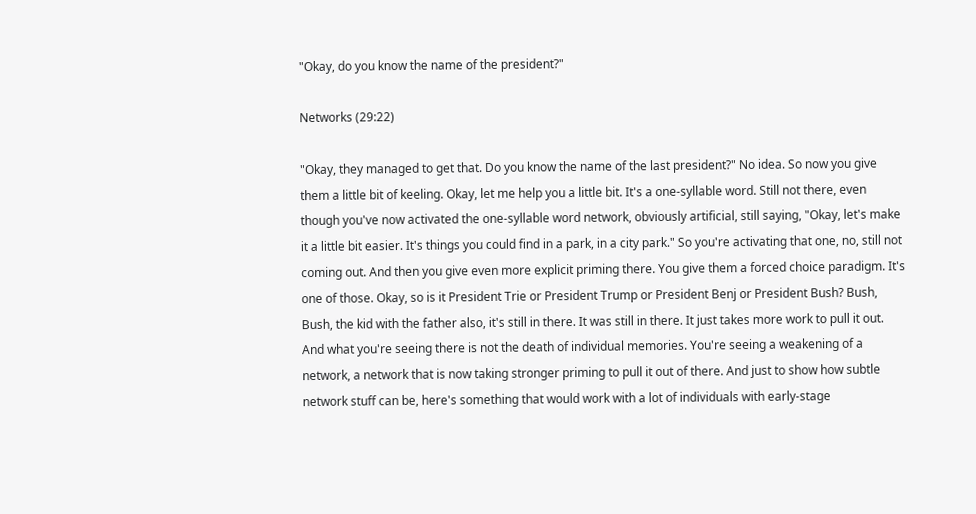"Okay, do you know the name of the president?"

Networks (29:22)

"Okay, they managed to get that. Do you know the name of the last president?" No idea. So now you give them a little bit of keeling. Okay, let me help you a little bit. It's a one-syllable word. Still not there, even though you've now activated the one-syllable word network, obviously artificial, still saying, "Okay, let's make it a little bit easier. It's things you could find in a park, in a city park." So you're activating that one, no, still not coming out. And then you give even more explicit priming there. You give them a forced choice paradigm. It's one of those. Okay, so is it President Trie or President Trump or President Benj or President Bush? Bush, Bush, the kid with the father also, it's still in there. It was still in there. It just takes more work to pull it out. And what you're seeing there is not the death of individual memories. You're seeing a weakening of a network, a network that is now taking stronger priming to pull it out of there. And just to show how subtle network stuff can be, here's something that would work with a lot of individuals with early-stage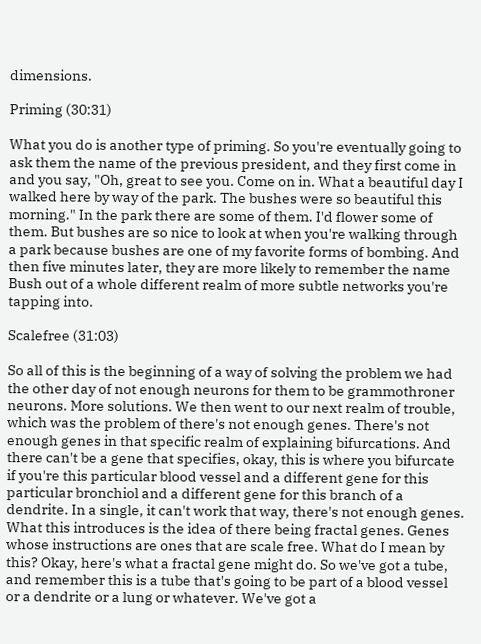dimensions.

Priming (30:31)

What you do is another type of priming. So you're eventually going to ask them the name of the previous president, and they first come in and you say, "Oh, great to see you. Come on in. What a beautiful day I walked here by way of the park. The bushes were so beautiful this morning." In the park there are some of them. I'd flower some of them. But bushes are so nice to look at when you're walking through a park because bushes are one of my favorite forms of bombing. And then five minutes later, they are more likely to remember the name Bush out of a whole different realm of more subtle networks you're tapping into.

Scalefree (31:03)

So all of this is the beginning of a way of solving the problem we had the other day of not enough neurons for them to be grammothroner neurons. More solutions. We then went to our next realm of trouble, which was the problem of there's not enough genes. There's not enough genes in that specific realm of explaining bifurcations. And there can't be a gene that specifies, okay, this is where you bifurcate if you're this particular blood vessel and a different gene for this particular bronchiol and a different gene for this branch of a dendrite. In a single, it can't work that way, there's not enough genes. What this introduces is the idea of there being fractal genes. Genes whose instructions are ones that are scale free. What do I mean by this? Okay, here's what a fractal gene might do. So we've got a tube, and remember this is a tube that's going to be part of a blood vessel or a dendrite or a lung or whatever. We've got a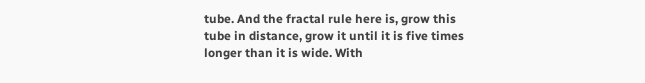tube. And the fractal rule here is, grow this tube in distance, grow it until it is five times longer than it is wide. With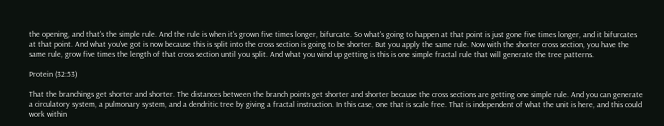the opening, and that's the simple rule. And the rule is when it's grown five times longer, bifurcate. So what's going to happen at that point is just gone five times longer, and it bifurcates at that point. And what you've got is now because this is split into the cross section is going to be shorter. But you apply the same rule. Now with the shorter cross section, you have the same rule, grow five times the length of that cross section until you split. And what you wind up getting is this is one simple fractal rule that will generate the tree patterns.

Protein (32:53)

That the branchings get shorter and shorter. The distances between the branch points get shorter and shorter because the cross sections are getting one simple rule. And you can generate a circulatory system, a pulmonary system, and a dendritic tree by giving a fractal instruction. In this case, one that is scale free. That is independent of what the unit is here, and this could work within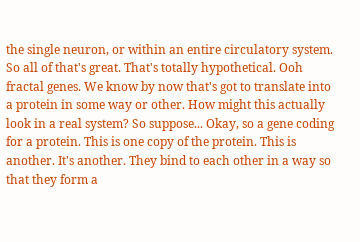the single neuron, or within an entire circulatory system. So all of that's great. That's totally hypothetical. Ooh fractal genes. We know by now that's got to translate into a protein in some way or other. How might this actually look in a real system? So suppose... Okay, so a gene coding for a protein. This is one copy of the protein. This is another. It's another. They bind to each other in a way so that they form a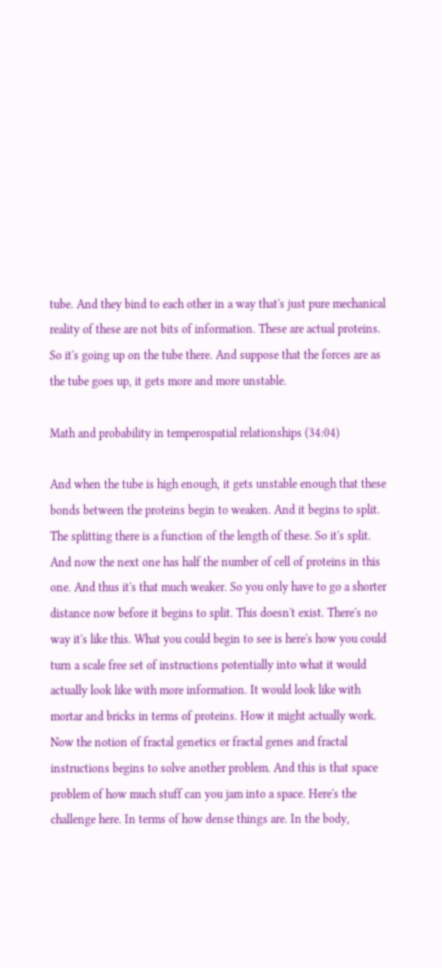tube. And they bind to each other in a way that's just pure mechanical reality of these are not bits of information. These are actual proteins. So it's going up on the tube there. And suppose that the forces are as the tube goes up, it gets more and more unstable.

Math and probability in temperospatial relationships (34:04)

And when the tube is high enough, it gets unstable enough that these bonds between the proteins begin to weaken. And it begins to split. The splitting there is a function of the length of these. So it's split. And now the next one has half the number of cell of proteins in this one. And thus it's that much weaker. So you only have to go a shorter distance now before it begins to split. This doesn't exist. There's no way it's like this. What you could begin to see is here's how you could turn a scale free set of instructions potentially into what it would actually look like with more information. It would look like with mortar and bricks in terms of proteins. How it might actually work. Now the notion of fractal genetics or fractal genes and fractal instructions begins to solve another problem. And this is that space problem of how much stuff can you jam into a space. Here's the challenge here. In terms of how dense things are. In the body,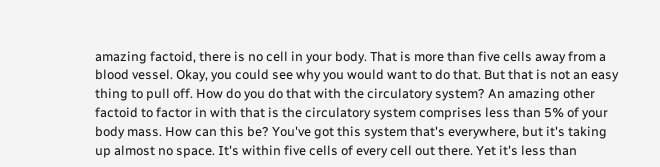amazing factoid, there is no cell in your body. That is more than five cells away from a blood vessel. Okay, you could see why you would want to do that. But that is not an easy thing to pull off. How do you do that with the circulatory system? An amazing other factoid to factor in with that is the circulatory system comprises less than 5% of your body mass. How can this be? You've got this system that's everywhere, but it's taking up almost no space. It's within five cells of every cell out there. Yet it's less than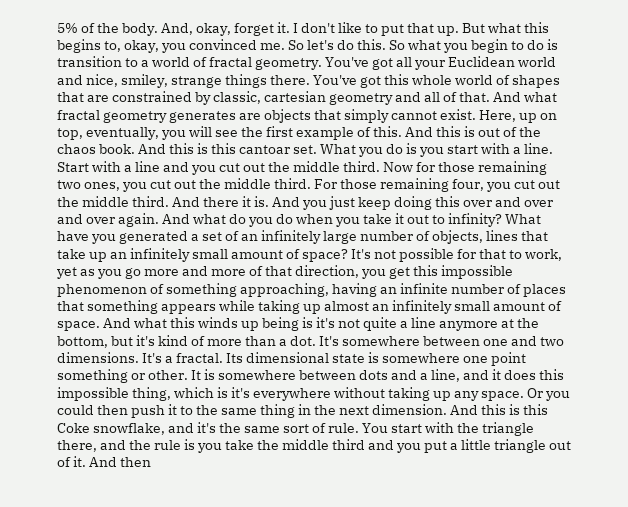5% of the body. And, okay, forget it. I don't like to put that up. But what this begins to, okay, you convinced me. So let's do this. So what you begin to do is transition to a world of fractal geometry. You've got all your Euclidean world and nice, smiley, strange things there. You've got this whole world of shapes that are constrained by classic, cartesian geometry and all of that. And what fractal geometry generates are objects that simply cannot exist. Here, up on top, eventually, you will see the first example of this. And this is out of the chaos book. And this is this cantoar set. What you do is you start with a line. Start with a line and you cut out the middle third. Now for those remaining two ones, you cut out the middle third. For those remaining four, you cut out the middle third. And there it is. And you just keep doing this over and over and over again. And what do you do when you take it out to infinity? What have you generated a set of an infinitely large number of objects, lines that take up an infinitely small amount of space? It's not possible for that to work, yet as you go more and more of that direction, you get this impossible phenomenon of something approaching, having an infinite number of places that something appears while taking up almost an infinitely small amount of space. And what this winds up being is it's not quite a line anymore at the bottom, but it's kind of more than a dot. It's somewhere between one and two dimensions. It's a fractal. Its dimensional state is somewhere one point something or other. It is somewhere between dots and a line, and it does this impossible thing, which is it's everywhere without taking up any space. Or you could then push it to the same thing in the next dimension. And this is this Coke snowflake, and it's the same sort of rule. You start with the triangle there, and the rule is you take the middle third and you put a little triangle out of it. And then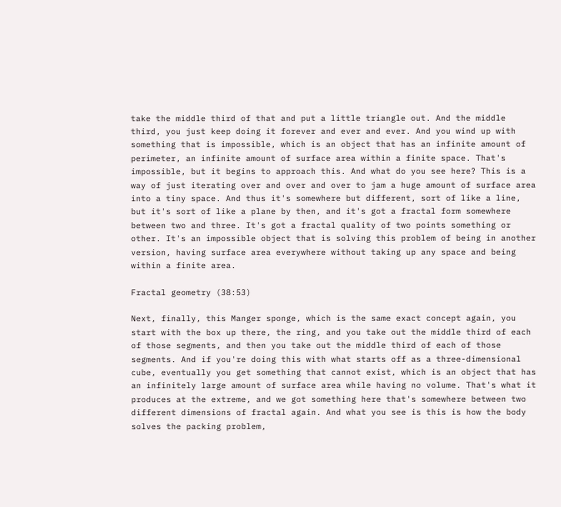take the middle third of that and put a little triangle out. And the middle third, you just keep doing it forever and ever and ever. And you wind up with something that is impossible, which is an object that has an infinite amount of perimeter, an infinite amount of surface area within a finite space. That's impossible, but it begins to approach this. And what do you see here? This is a way of just iterating over and over and over to jam a huge amount of surface area into a tiny space. And thus it's somewhere but different, sort of like a line, but it's sort of like a plane by then, and it's got a fractal form somewhere between two and three. It's got a fractal quality of two points something or other. It's an impossible object that is solving this problem of being in another version, having surface area everywhere without taking up any space and being within a finite area.

Fractal geometry (38:53)

Next, finally, this Manger sponge, which is the same exact concept again, you start with the box up there, the ring, and you take out the middle third of each of those segments, and then you take out the middle third of each of those segments. And if you're doing this with what starts off as a three-dimensional cube, eventually you get something that cannot exist, which is an object that has an infinitely large amount of surface area while having no volume. That's what it produces at the extreme, and we got something here that's somewhere between two different dimensions of fractal again. And what you see is this is how the body solves the packing problem,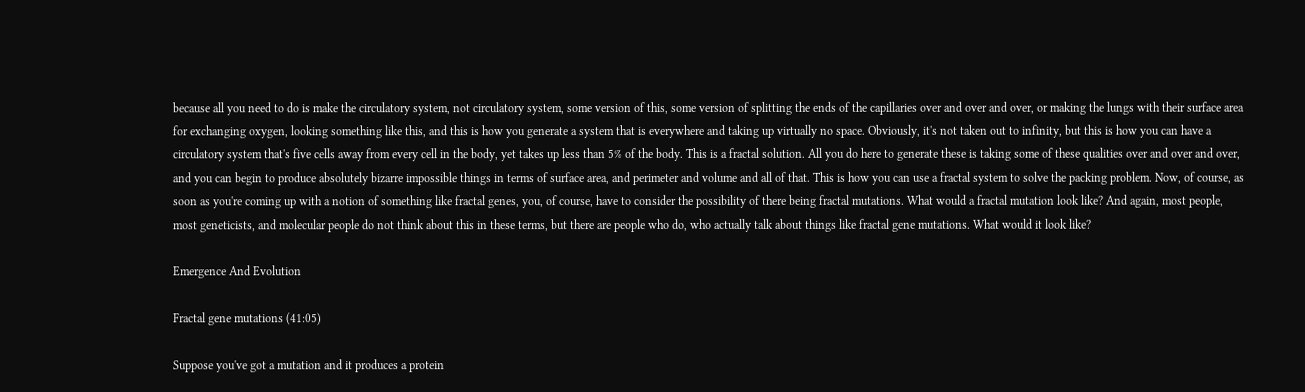because all you need to do is make the circulatory system, not circulatory system, some version of this, some version of splitting the ends of the capillaries over and over and over, or making the lungs with their surface area for exchanging oxygen, looking something like this, and this is how you generate a system that is everywhere and taking up virtually no space. Obviously, it's not taken out to infinity, but this is how you can have a circulatory system that's five cells away from every cell in the body, yet takes up less than 5% of the body. This is a fractal solution. All you do here to generate these is taking some of these qualities over and over and over, and you can begin to produce absolutely bizarre impossible things in terms of surface area, and perimeter and volume and all of that. This is how you can use a fractal system to solve the packing problem. Now, of course, as soon as you're coming up with a notion of something like fractal genes, you, of course, have to consider the possibility of there being fractal mutations. What would a fractal mutation look like? And again, most people, most geneticists, and molecular people do not think about this in these terms, but there are people who do, who actually talk about things like fractal gene mutations. What would it look like?

Emergence And Evolution

Fractal gene mutations (41:05)

Suppose you've got a mutation and it produces a protein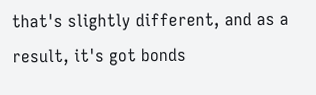that's slightly different, and as a result, it's got bonds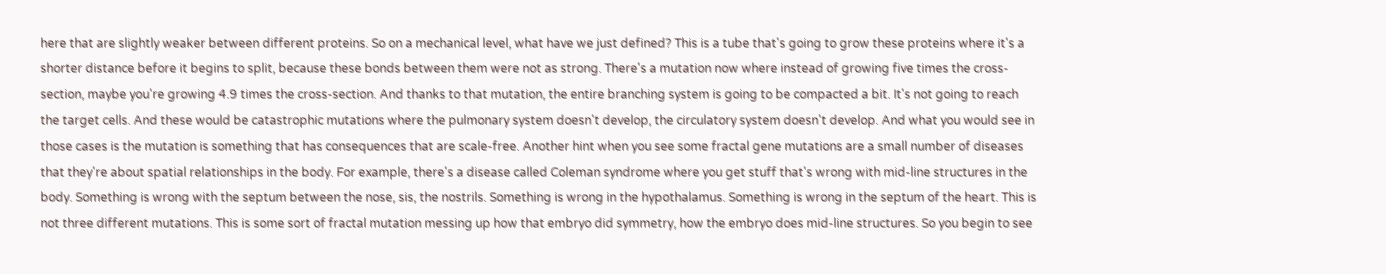here that are slightly weaker between different proteins. So on a mechanical level, what have we just defined? This is a tube that's going to grow these proteins where it's a shorter distance before it begins to split, because these bonds between them were not as strong. There's a mutation now where instead of growing five times the cross-section, maybe you're growing 4.9 times the cross-section. And thanks to that mutation, the entire branching system is going to be compacted a bit. It's not going to reach the target cells. And these would be catastrophic mutations where the pulmonary system doesn't develop, the circulatory system doesn't develop. And what you would see in those cases is the mutation is something that has consequences that are scale-free. Another hint when you see some fractal gene mutations are a small number of diseases that they're about spatial relationships in the body. For example, there's a disease called Coleman syndrome where you get stuff that's wrong with mid-line structures in the body. Something is wrong with the septum between the nose, sis, the nostrils. Something is wrong in the hypothalamus. Something is wrong in the septum of the heart. This is not three different mutations. This is some sort of fractal mutation messing up how that embryo did symmetry, how the embryo does mid-line structures. So you begin to see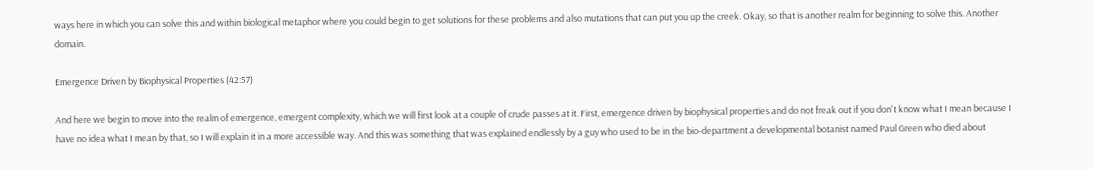ways here in which you can solve this and within biological metaphor where you could begin to get solutions for these problems and also mutations that can put you up the creek. Okay, so that is another realm for beginning to solve this. Another domain.

Emergence Driven by Biophysical Properties (42:57)

And here we begin to move into the realm of emergence, emergent complexity, which we will first look at a couple of crude passes at it. First, emergence driven by biophysical properties and do not freak out if you don't know what I mean because I have no idea what I mean by that, so I will explain it in a more accessible way. And this was something that was explained endlessly by a guy who used to be in the bio-department a developmental botanist named Paul Green who died about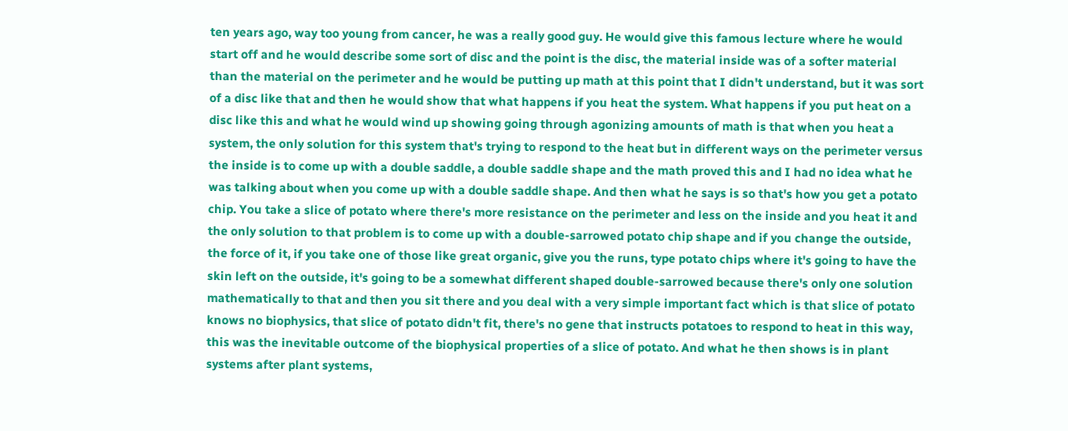ten years ago, way too young from cancer, he was a really good guy. He would give this famous lecture where he would start off and he would describe some sort of disc and the point is the disc, the material inside was of a softer material than the material on the perimeter and he would be putting up math at this point that I didn't understand, but it was sort of a disc like that and then he would show that what happens if you heat the system. What happens if you put heat on a disc like this and what he would wind up showing going through agonizing amounts of math is that when you heat a system, the only solution for this system that's trying to respond to the heat but in different ways on the perimeter versus the inside is to come up with a double saddle, a double saddle shape and the math proved this and I had no idea what he was talking about when you come up with a double saddle shape. And then what he says is so that's how you get a potato chip. You take a slice of potato where there's more resistance on the perimeter and less on the inside and you heat it and the only solution to that problem is to come up with a double-sarrowed potato chip shape and if you change the outside, the force of it, if you take one of those like great organic, give you the runs, type potato chips where it's going to have the skin left on the outside, it's going to be a somewhat different shaped double-sarrowed because there's only one solution mathematically to that and then you sit there and you deal with a very simple important fact which is that slice of potato knows no biophysics, that slice of potato didn't fit, there's no gene that instructs potatoes to respond to heat in this way, this was the inevitable outcome of the biophysical properties of a slice of potato. And what he then shows is in plant systems after plant systems,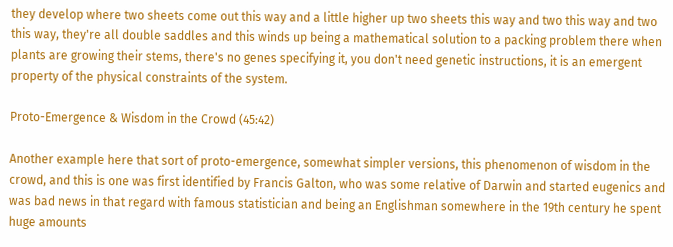they develop where two sheets come out this way and a little higher up two sheets this way and two this way and two this way, they're all double saddles and this winds up being a mathematical solution to a packing problem there when plants are growing their stems, there's no genes specifying it, you don't need genetic instructions, it is an emergent property of the physical constraints of the system.

Proto-Emergence & Wisdom in the Crowd (45:42)

Another example here that sort of proto-emergence, somewhat simpler versions, this phenomenon of wisdom in the crowd, and this is one was first identified by Francis Galton, who was some relative of Darwin and started eugenics and was bad news in that regard with famous statistician and being an Englishman somewhere in the 19th century he spent huge amounts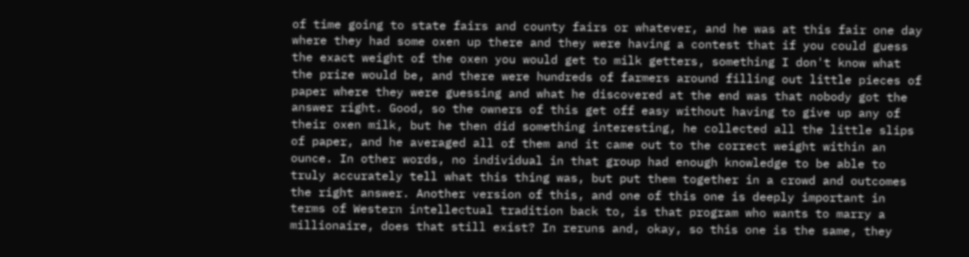of time going to state fairs and county fairs or whatever, and he was at this fair one day where they had some oxen up there and they were having a contest that if you could guess the exact weight of the oxen you would get to milk getters, something I don't know what the prize would be, and there were hundreds of farmers around filling out little pieces of paper where they were guessing and what he discovered at the end was that nobody got the answer right. Good, so the owners of this get off easy without having to give up any of their oxen milk, but he then did something interesting, he collected all the little slips of paper, and he averaged all of them and it came out to the correct weight within an ounce. In other words, no individual in that group had enough knowledge to be able to truly accurately tell what this thing was, but put them together in a crowd and outcomes the right answer. Another version of this, and one of this one is deeply important in terms of Western intellectual tradition back to, is that program who wants to marry a millionaire, does that still exist? In reruns and, okay, so this one is the same, they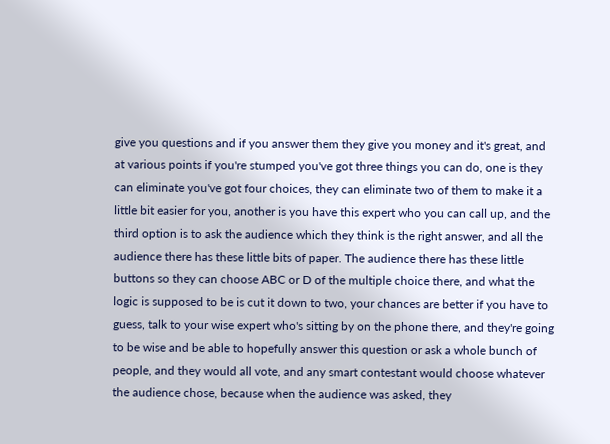give you questions and if you answer them they give you money and it's great, and at various points if you're stumped you've got three things you can do, one is they can eliminate you've got four choices, they can eliminate two of them to make it a little bit easier for you, another is you have this expert who you can call up, and the third option is to ask the audience which they think is the right answer, and all the audience there has these little bits of paper. The audience there has these little buttons so they can choose ABC or D of the multiple choice there, and what the logic is supposed to be is cut it down to two, your chances are better if you have to guess, talk to your wise expert who's sitting by on the phone there, and they're going to be wise and be able to hopefully answer this question or ask a whole bunch of people, and they would all vote, and any smart contestant would choose whatever the audience chose, because when the audience was asked, they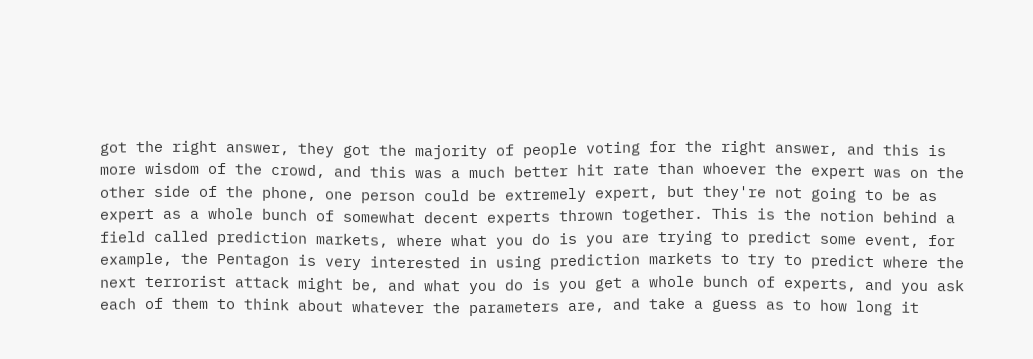got the right answer, they got the majority of people voting for the right answer, and this is more wisdom of the crowd, and this was a much better hit rate than whoever the expert was on the other side of the phone, one person could be extremely expert, but they're not going to be as expert as a whole bunch of somewhat decent experts thrown together. This is the notion behind a field called prediction markets, where what you do is you are trying to predict some event, for example, the Pentagon is very interested in using prediction markets to try to predict where the next terrorist attack might be, and what you do is you get a whole bunch of experts, and you ask each of them to think about whatever the parameters are, and take a guess as to how long it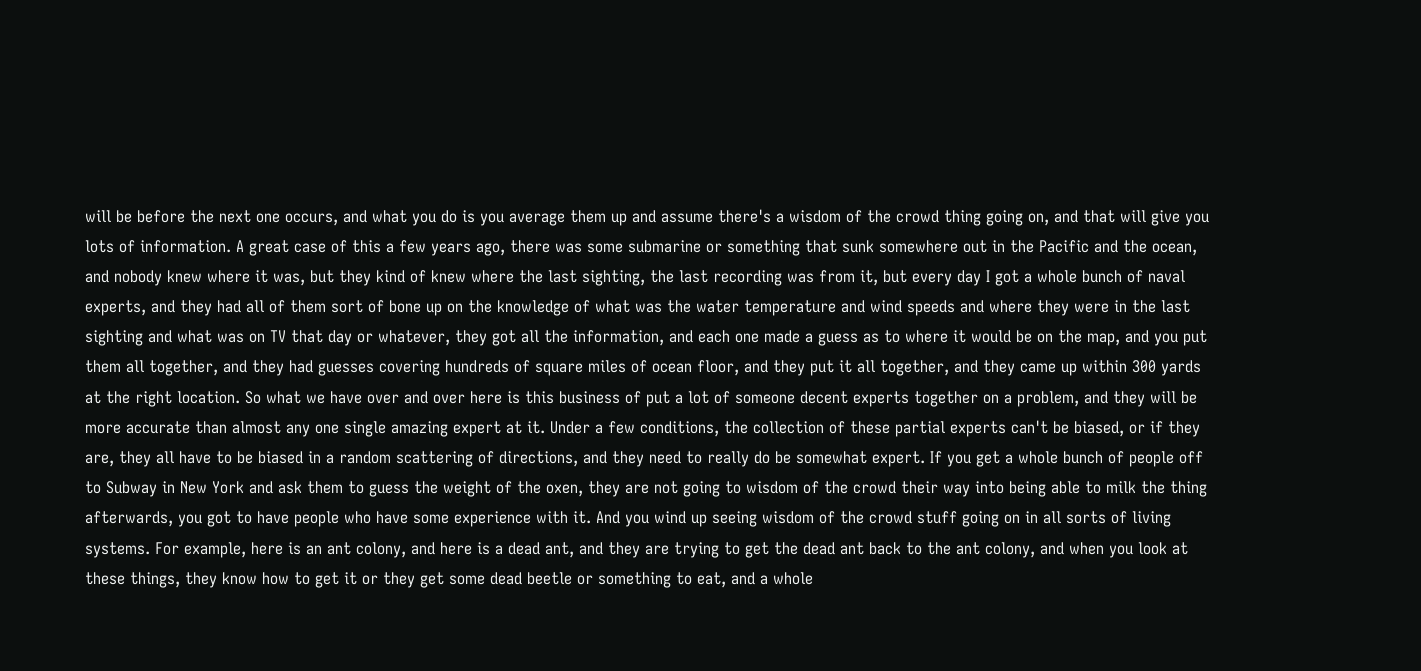will be before the next one occurs, and what you do is you average them up and assume there's a wisdom of the crowd thing going on, and that will give you lots of information. A great case of this a few years ago, there was some submarine or something that sunk somewhere out in the Pacific and the ocean, and nobody knew where it was, but they kind of knew where the last sighting, the last recording was from it, but every day I got a whole bunch of naval experts, and they had all of them sort of bone up on the knowledge of what was the water temperature and wind speeds and where they were in the last sighting and what was on TV that day or whatever, they got all the information, and each one made a guess as to where it would be on the map, and you put them all together, and they had guesses covering hundreds of square miles of ocean floor, and they put it all together, and they came up within 300 yards at the right location. So what we have over and over here is this business of put a lot of someone decent experts together on a problem, and they will be more accurate than almost any one single amazing expert at it. Under a few conditions, the collection of these partial experts can't be biased, or if they are, they all have to be biased in a random scattering of directions, and they need to really do be somewhat expert. If you get a whole bunch of people off to Subway in New York and ask them to guess the weight of the oxen, they are not going to wisdom of the crowd their way into being able to milk the thing afterwards, you got to have people who have some experience with it. And you wind up seeing wisdom of the crowd stuff going on in all sorts of living systems. For example, here is an ant colony, and here is a dead ant, and they are trying to get the dead ant back to the ant colony, and when you look at these things, they know how to get it or they get some dead beetle or something to eat, and a whole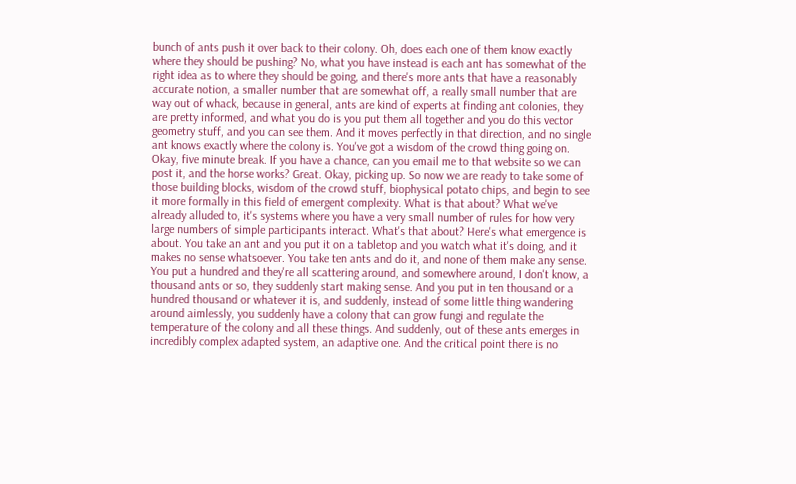bunch of ants push it over back to their colony. Oh, does each one of them know exactly where they should be pushing? No, what you have instead is each ant has somewhat of the right idea as to where they should be going, and there's more ants that have a reasonably accurate notion, a smaller number that are somewhat off, a really small number that are way out of whack, because in general, ants are kind of experts at finding ant colonies, they are pretty informed, and what you do is you put them all together and you do this vector geometry stuff, and you can see them. And it moves perfectly in that direction, and no single ant knows exactly where the colony is. You've got a wisdom of the crowd thing going on. Okay, five minute break. If you have a chance, can you email me to that website so we can post it, and the horse works? Great. Okay, picking up. So now we are ready to take some of those building blocks, wisdom of the crowd stuff, biophysical potato chips, and begin to see it more formally in this field of emergent complexity. What is that about? What we've already alluded to, it's systems where you have a very small number of rules for how very large numbers of simple participants interact. What's that about? Here's what emergence is about. You take an ant and you put it on a tabletop and you watch what it's doing, and it makes no sense whatsoever. You take ten ants and do it, and none of them make any sense. You put a hundred and they're all scattering around, and somewhere around, I don't know, a thousand ants or so, they suddenly start making sense. And you put in ten thousand or a hundred thousand or whatever it is, and suddenly, instead of some little thing wandering around aimlessly, you suddenly have a colony that can grow fungi and regulate the temperature of the colony and all these things. And suddenly, out of these ants emerges in incredibly complex adapted system, an adaptive one. And the critical point there is no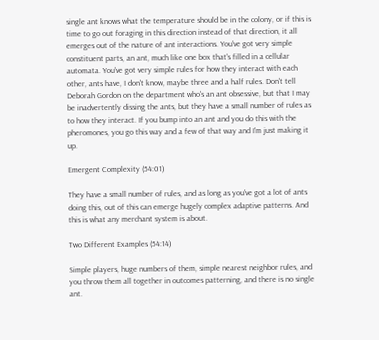single ant knows what the temperature should be in the colony, or if this is time to go out foraging in this direction instead of that direction, it all emerges out of the nature of ant interactions. You've got very simple constituent parts, an ant, much like one box that's filled in a cellular automata. You've got very simple rules for how they interact with each other, ants have, I don't know, maybe three and a half rules. Don't tell Deborah Gordon on the department who's an ant obsessive, but that I may be inadvertently dissing the ants, but they have a small number of rules as to how they interact. If you bump into an ant and you do this with the pheromones, you go this way and a few of that way and I'm just making it up.

Emergent Complexity (54:01)

They have a small number of rules, and as long as you've got a lot of ants doing this, out of this can emerge hugely complex adaptive patterns. And this is what any merchant system is about.

Two Different Examples (54:14)

Simple players, huge numbers of them, simple nearest neighbor rules, and you throw them all together in outcomes patterning, and there is no single ant.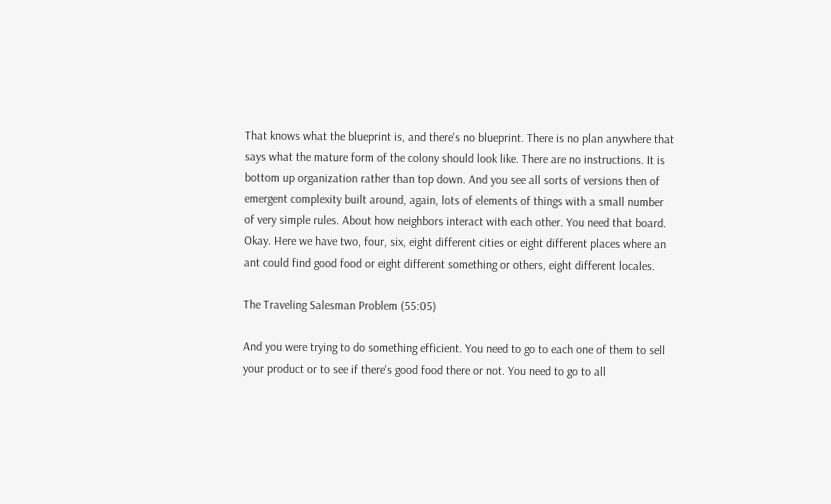That knows what the blueprint is, and there's no blueprint. There is no plan anywhere that says what the mature form of the colony should look like. There are no instructions. It is bottom up organization rather than top down. And you see all sorts of versions then of emergent complexity built around, again, lots of elements of things with a small number of very simple rules. About how neighbors interact with each other. You need that board. Okay. Here we have two, four, six, eight different cities or eight different places where an ant could find good food or eight different something or others, eight different locales.

The Traveling Salesman Problem (55:05)

And you were trying to do something efficient. You need to go to each one of them to sell your product or to see if there's good food there or not. You need to go to all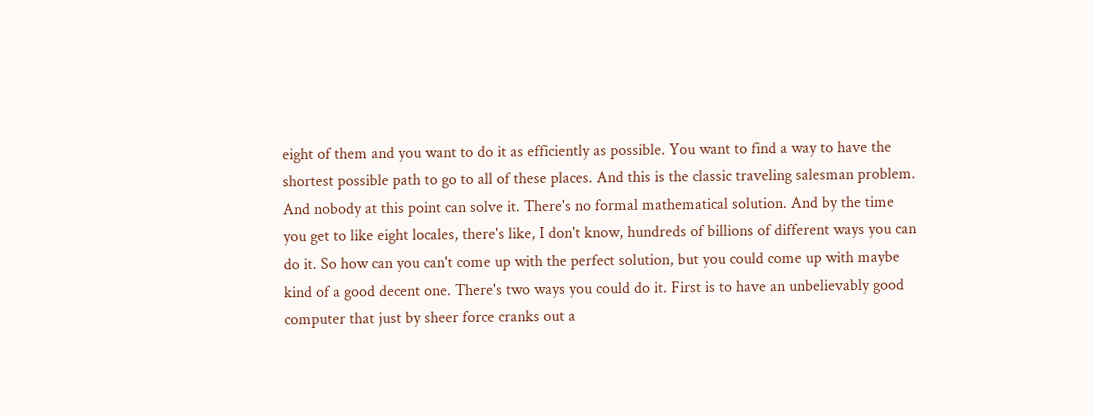eight of them and you want to do it as efficiently as possible. You want to find a way to have the shortest possible path to go to all of these places. And this is the classic traveling salesman problem. And nobody at this point can solve it. There's no formal mathematical solution. And by the time you get to like eight locales, there's like, I don't know, hundreds of billions of different ways you can do it. So how can you can't come up with the perfect solution, but you could come up with maybe kind of a good decent one. There's two ways you could do it. First is to have an unbelievably good computer that just by sheer force cranks out a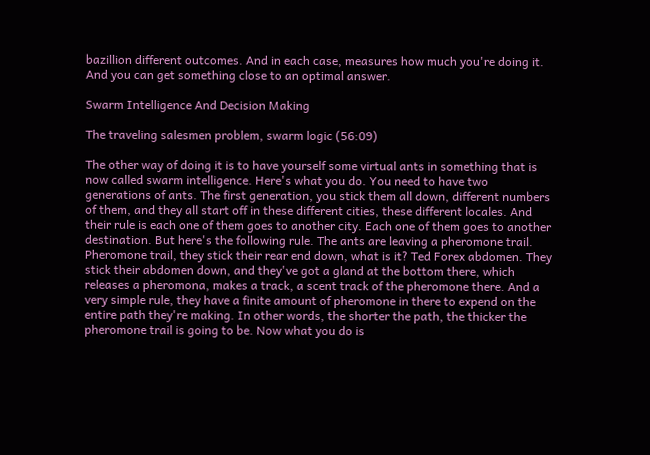bazillion different outcomes. And in each case, measures how much you're doing it. And you can get something close to an optimal answer.

Swarm Intelligence And Decision Making

The traveling salesmen problem, swarm logic (56:09)

The other way of doing it is to have yourself some virtual ants in something that is now called swarm intelligence. Here's what you do. You need to have two generations of ants. The first generation, you stick them all down, different numbers of them, and they all start off in these different cities, these different locales. And their rule is each one of them goes to another city. Each one of them goes to another destination. But here's the following rule. The ants are leaving a pheromone trail. Pheromone trail, they stick their rear end down, what is it? Ted Forex abdomen. They stick their abdomen down, and they've got a gland at the bottom there, which releases a pheromona, makes a track, a scent track of the pheromone there. And a very simple rule, they have a finite amount of pheromone in there to expend on the entire path they're making. In other words, the shorter the path, the thicker the pheromone trail is going to be. Now what you do is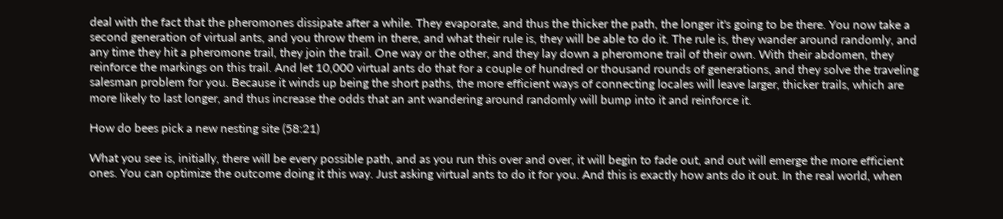deal with the fact that the pheromones dissipate after a while. They evaporate, and thus the thicker the path, the longer it's going to be there. You now take a second generation of virtual ants, and you throw them in there, and what their rule is, they will be able to do it. The rule is, they wander around randomly, and any time they hit a pheromone trail, they join the trail. One way or the other, and they lay down a pheromone trail of their own. With their abdomen, they reinforce the markings on this trail. And let 10,000 virtual ants do that for a couple of hundred or thousand rounds of generations, and they solve the traveling salesman problem for you. Because it winds up being the short paths, the more efficient ways of connecting locales will leave larger, thicker trails, which are more likely to last longer, and thus increase the odds that an ant wandering around randomly will bump into it and reinforce it.

How do bees pick a new nesting site (58:21)

What you see is, initially, there will be every possible path, and as you run this over and over, it will begin to fade out, and out will emerge the more efficient ones. You can optimize the outcome doing it this way. Just asking virtual ants to do it for you. And this is exactly how ants do it out. In the real world, when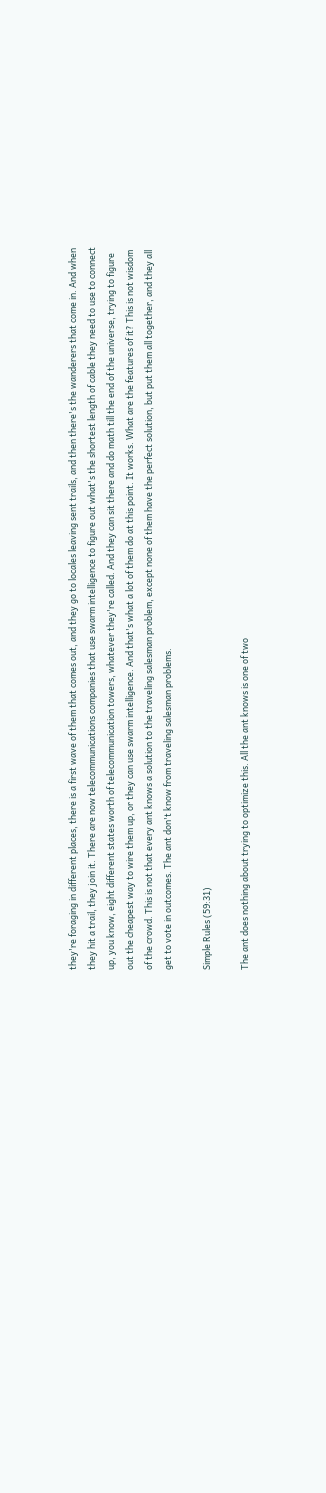they're foraging in different places, there is a first wave of them that comes out, and they go to locales leaving sent trails, and then there's the wanderers that come in. And when they hit a trail, they join it. There are now telecommunications companies that use swarm intelligence to figure out what's the shortest length of cable they need to use to connect up, you know, eight different states worth of telecommunication towers, whatever they're called. And they can sit there and do math till the end of the universe, trying to figure out the cheapest way to wire them up, or they can use swarm intelligence. And that's what a lot of them do at this point. It works. What are the features of it? This is not wisdom of the crowd. This is not that every ant knows a solution to the traveling salesman problem, except none of them have the perfect solution, but put them all together, and they all get to vote in outcomes. The ant don't know from traveling salesman problems.

Simple Rules (59:31)

The ant does nothing about trying to optimize this. All the ant knows is one of two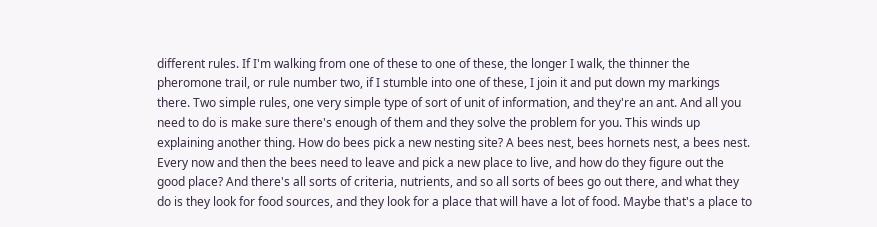different rules. If I'm walking from one of these to one of these, the longer I walk, the thinner the pheromone trail, or rule number two, if I stumble into one of these, I join it and put down my markings there. Two simple rules, one very simple type of sort of unit of information, and they're an ant. And all you need to do is make sure there's enough of them and they solve the problem for you. This winds up explaining another thing. How do bees pick a new nesting site? A bees nest, bees hornets nest, a bees nest. Every now and then the bees need to leave and pick a new place to live, and how do they figure out the good place? And there's all sorts of criteria, nutrients, and so all sorts of bees go out there, and what they do is they look for food sources, and they look for a place that will have a lot of food. Maybe that's a place to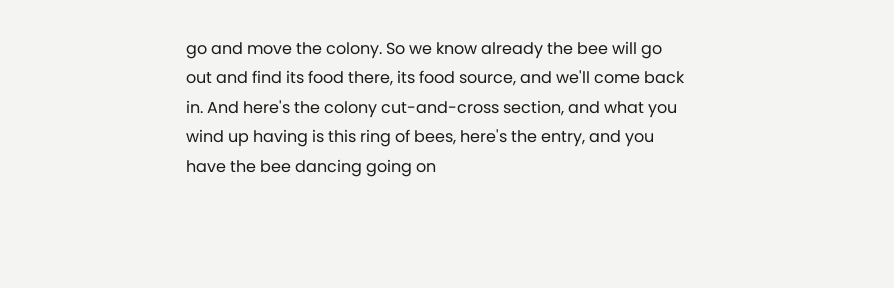go and move the colony. So we know already the bee will go out and find its food there, its food source, and we'll come back in. And here's the colony cut-and-cross section, and what you wind up having is this ring of bees, here's the entry, and you have the bee dancing going on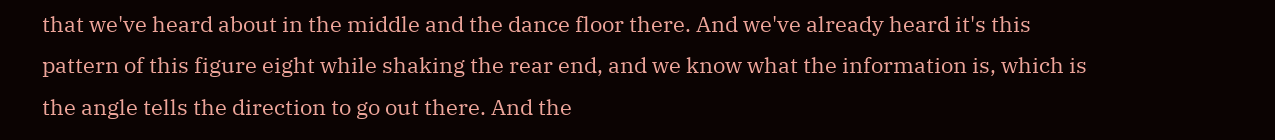that we've heard about in the middle and the dance floor there. And we've already heard it's this pattern of this figure eight while shaking the rear end, and we know what the information is, which is the angle tells the direction to go out there. And the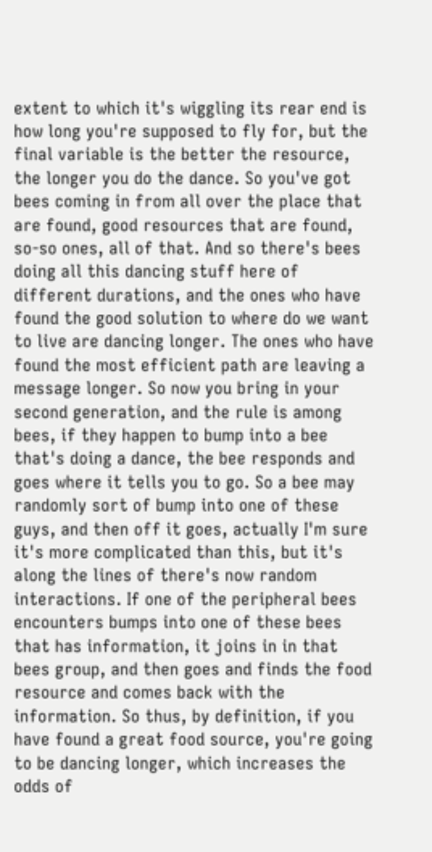extent to which it's wiggling its rear end is how long you're supposed to fly for, but the final variable is the better the resource, the longer you do the dance. So you've got bees coming in from all over the place that are found, good resources that are found, so-so ones, all of that. And so there's bees doing all this dancing stuff here of different durations, and the ones who have found the good solution to where do we want to live are dancing longer. The ones who have found the most efficient path are leaving a message longer. So now you bring in your second generation, and the rule is among bees, if they happen to bump into a bee that's doing a dance, the bee responds and goes where it tells you to go. So a bee may randomly sort of bump into one of these guys, and then off it goes, actually I'm sure it's more complicated than this, but it's along the lines of there's now random interactions. If one of the peripheral bees encounters bumps into one of these bees that has information, it joins in in that bees group, and then goes and finds the food resource and comes back with the information. So thus, by definition, if you have found a great food source, you're going to be dancing longer, which increases the odds of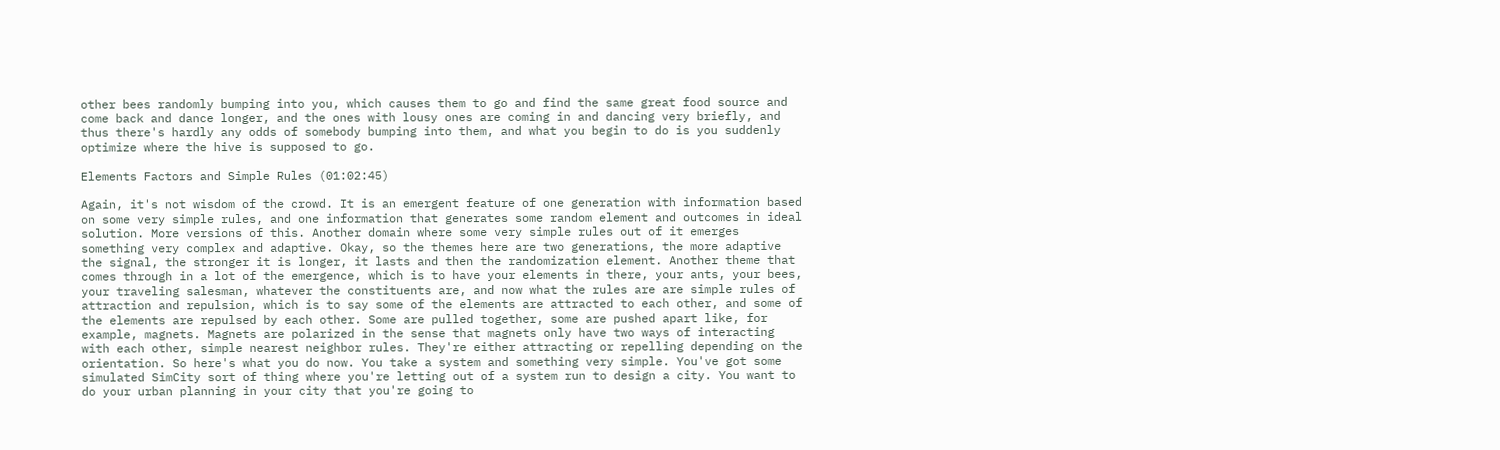other bees randomly bumping into you, which causes them to go and find the same great food source and come back and dance longer, and the ones with lousy ones are coming in and dancing very briefly, and thus there's hardly any odds of somebody bumping into them, and what you begin to do is you suddenly optimize where the hive is supposed to go.

Elements Factors and Simple Rules (01:02:45)

Again, it's not wisdom of the crowd. It is an emergent feature of one generation with information based on some very simple rules, and one information that generates some random element and outcomes in ideal solution. More versions of this. Another domain where some very simple rules out of it emerges something very complex and adaptive. Okay, so the themes here are two generations, the more adaptive the signal, the stronger it is longer, it lasts and then the randomization element. Another theme that comes through in a lot of the emergence, which is to have your elements in there, your ants, your bees, your traveling salesman, whatever the constituents are, and now what the rules are are simple rules of attraction and repulsion, which is to say some of the elements are attracted to each other, and some of the elements are repulsed by each other. Some are pulled together, some are pushed apart like, for example, magnets. Magnets are polarized in the sense that magnets only have two ways of interacting with each other, simple nearest neighbor rules. They're either attracting or repelling depending on the orientation. So here's what you do now. You take a system and something very simple. You've got some simulated SimCity sort of thing where you're letting out of a system run to design a city. You want to do your urban planning in your city that you're going to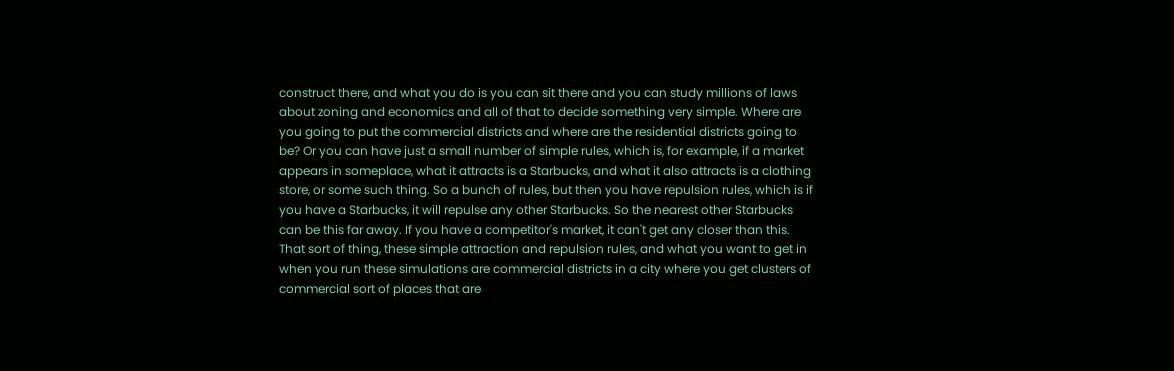construct there, and what you do is you can sit there and you can study millions of laws about zoning and economics and all of that to decide something very simple. Where are you going to put the commercial districts and where are the residential districts going to be? Or you can have just a small number of simple rules, which is, for example, if a market appears in someplace, what it attracts is a Starbucks, and what it also attracts is a clothing store, or some such thing. So a bunch of rules, but then you have repulsion rules, which is if you have a Starbucks, it will repulse any other Starbucks. So the nearest other Starbucks can be this far away. If you have a competitor's market, it can't get any closer than this. That sort of thing, these simple attraction and repulsion rules, and what you want to get in when you run these simulations are commercial districts in a city where you get clusters of commercial sort of places that are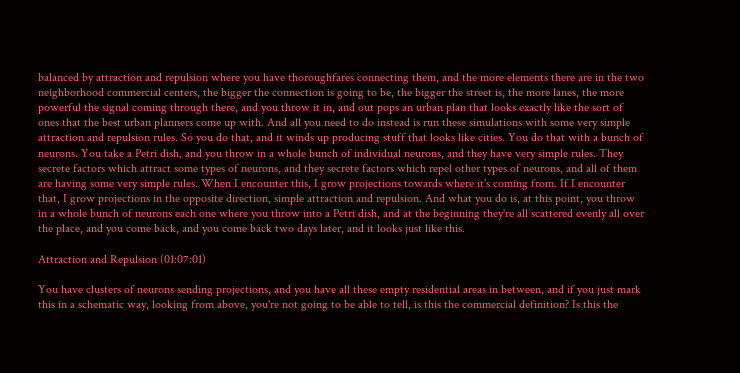balanced by attraction and repulsion where you have thoroughfares connecting them, and the more elements there are in the two neighborhood commercial centers, the bigger the connection is going to be, the bigger the street is, the more lanes, the more powerful the signal coming through there, and you throw it in, and out pops an urban plan that looks exactly like the sort of ones that the best urban planners come up with. And all you need to do instead is run these simulations with some very simple attraction and repulsion rules. So you do that, and it winds up producing stuff that looks like cities. You do that with a bunch of neurons. You take a Petri dish, and you throw in a whole bunch of individual neurons, and they have very simple rules. They secrete factors which attract some types of neurons, and they secrete factors which repel other types of neurons, and all of them are having some very simple rules. When I encounter this, I grow projections towards where it's coming from. If I encounter that, I grow projections in the opposite direction, simple attraction and repulsion. And what you do is, at this point, you throw in a whole bunch of neurons each one where you throw into a Petri dish, and at the beginning they're all scattered evenly all over the place, and you come back, and you come back two days later, and it looks just like this.

Attraction and Repulsion (01:07:01)

You have clusters of neurons sending projections, and you have all these empty residential areas in between, and if you just mark this in a schematic way, looking from above, you're not going to be able to tell, is this the commercial definition? Is this the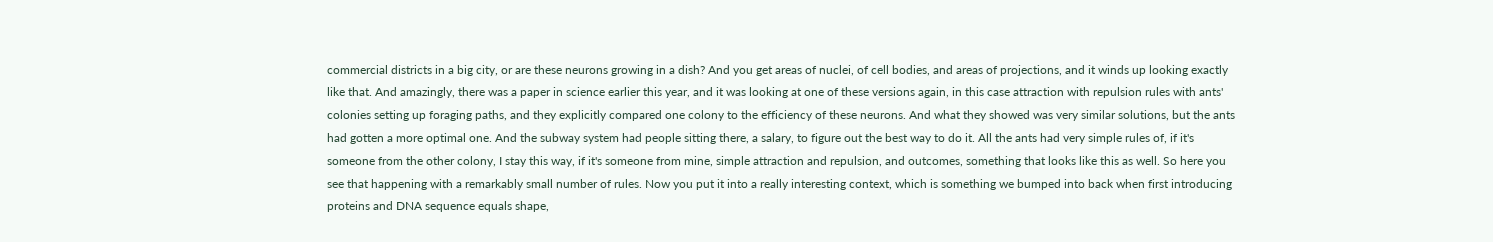commercial districts in a big city, or are these neurons growing in a dish? And you get areas of nuclei, of cell bodies, and areas of projections, and it winds up looking exactly like that. And amazingly, there was a paper in science earlier this year, and it was looking at one of these versions again, in this case attraction with repulsion rules with ants' colonies setting up foraging paths, and they explicitly compared one colony to the efficiency of these neurons. And what they showed was very similar solutions, but the ants had gotten a more optimal one. And the subway system had people sitting there, a salary, to figure out the best way to do it. All the ants had very simple rules of, if it's someone from the other colony, I stay this way, if it's someone from mine, simple attraction and repulsion, and outcomes, something that looks like this as well. So here you see that happening with a remarkably small number of rules. Now you put it into a really interesting context, which is something we bumped into back when first introducing proteins and DNA sequence equals shape,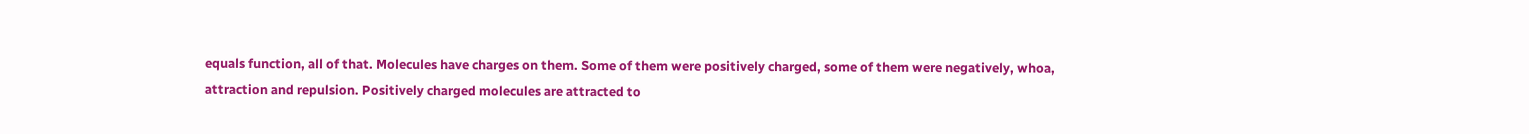equals function, all of that. Molecules have charges on them. Some of them were positively charged, some of them were negatively, whoa, attraction and repulsion. Positively charged molecules are attracted to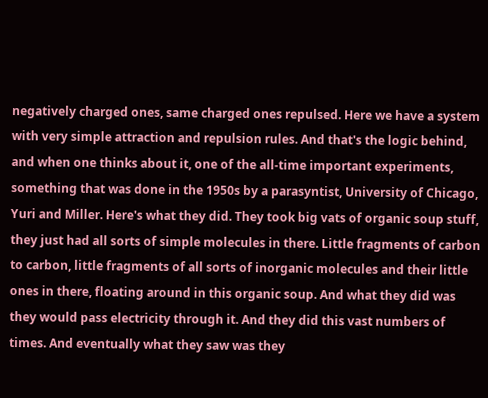negatively charged ones, same charged ones repulsed. Here we have a system with very simple attraction and repulsion rules. And that's the logic behind, and when one thinks about it, one of the all-time important experiments, something that was done in the 1950s by a parasyntist, University of Chicago, Yuri and Miller. Here's what they did. They took big vats of organic soup stuff, they just had all sorts of simple molecules in there. Little fragments of carbon to carbon, little fragments of all sorts of inorganic molecules and their little ones in there, floating around in this organic soup. And what they did was they would pass electricity through it. And they did this vast numbers of times. And eventually what they saw was they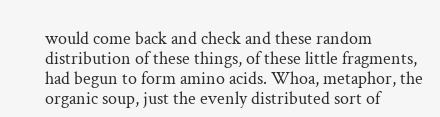would come back and check and these random distribution of these things, of these little fragments, had begun to form amino acids. Whoa, metaphor, the organic soup, just the evenly distributed sort of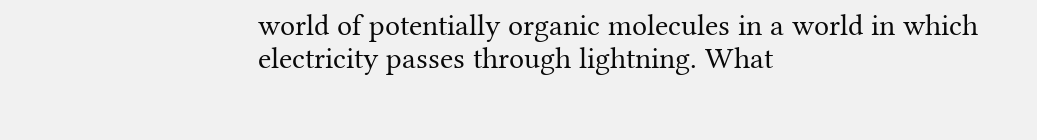world of potentially organic molecules in a world in which electricity passes through lightning. What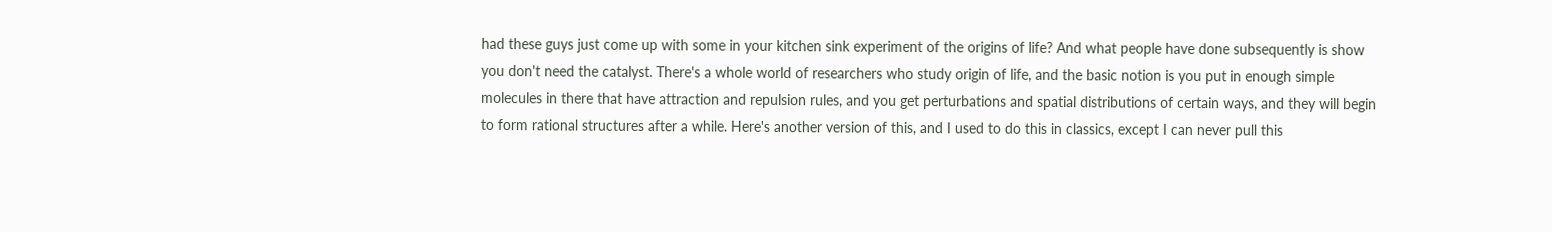had these guys just come up with some in your kitchen sink experiment of the origins of life? And what people have done subsequently is show you don't need the catalyst. There's a whole world of researchers who study origin of life, and the basic notion is you put in enough simple molecules in there that have attraction and repulsion rules, and you get perturbations and spatial distributions of certain ways, and they will begin to form rational structures after a while. Here's another version of this, and I used to do this in classics, except I can never pull this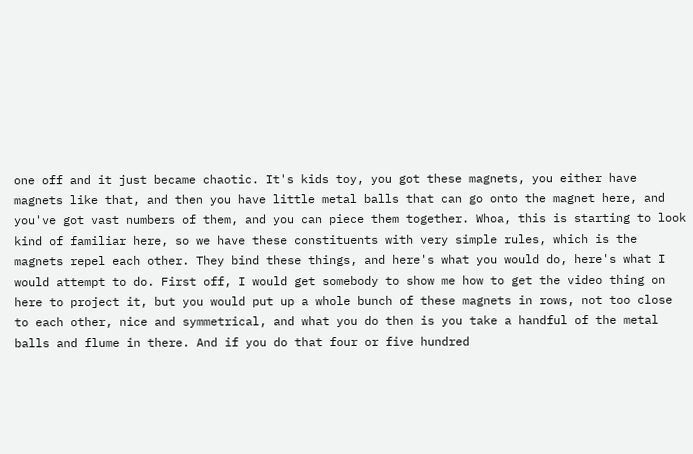one off and it just became chaotic. It's kids toy, you got these magnets, you either have magnets like that, and then you have little metal balls that can go onto the magnet here, and you've got vast numbers of them, and you can piece them together. Whoa, this is starting to look kind of familiar here, so we have these constituents with very simple rules, which is the magnets repel each other. They bind these things, and here's what you would do, here's what I would attempt to do. First off, I would get somebody to show me how to get the video thing on here to project it, but you would put up a whole bunch of these magnets in rows, not too close to each other, nice and symmetrical, and what you do then is you take a handful of the metal balls and flume in there. And if you do that four or five hundred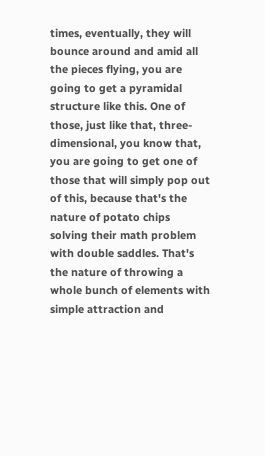times, eventually, they will bounce around and amid all the pieces flying, you are going to get a pyramidal structure like this. One of those, just like that, three-dimensional, you know that, you are going to get one of those that will simply pop out of this, because that's the nature of potato chips solving their math problem with double saddles. That's the nature of throwing a whole bunch of elements with simple attraction and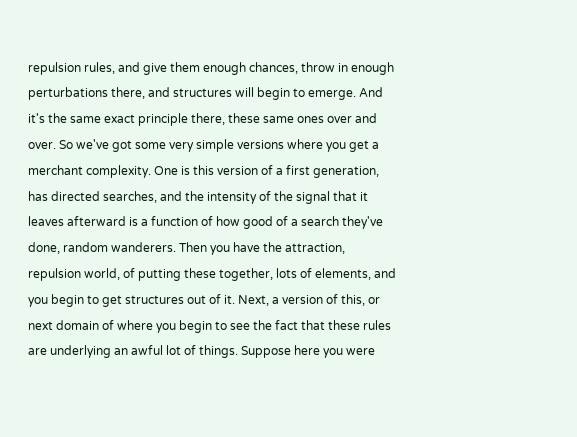repulsion rules, and give them enough chances, throw in enough perturbations there, and structures will begin to emerge. And it's the same exact principle there, these same ones over and over. So we've got some very simple versions where you get a merchant complexity. One is this version of a first generation, has directed searches, and the intensity of the signal that it leaves afterward is a function of how good of a search they've done, random wanderers. Then you have the attraction, repulsion world, of putting these together, lots of elements, and you begin to get structures out of it. Next, a version of this, or next domain of where you begin to see the fact that these rules are underlying an awful lot of things. Suppose here you were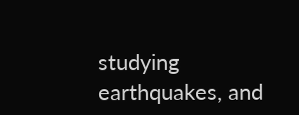studying earthquakes, and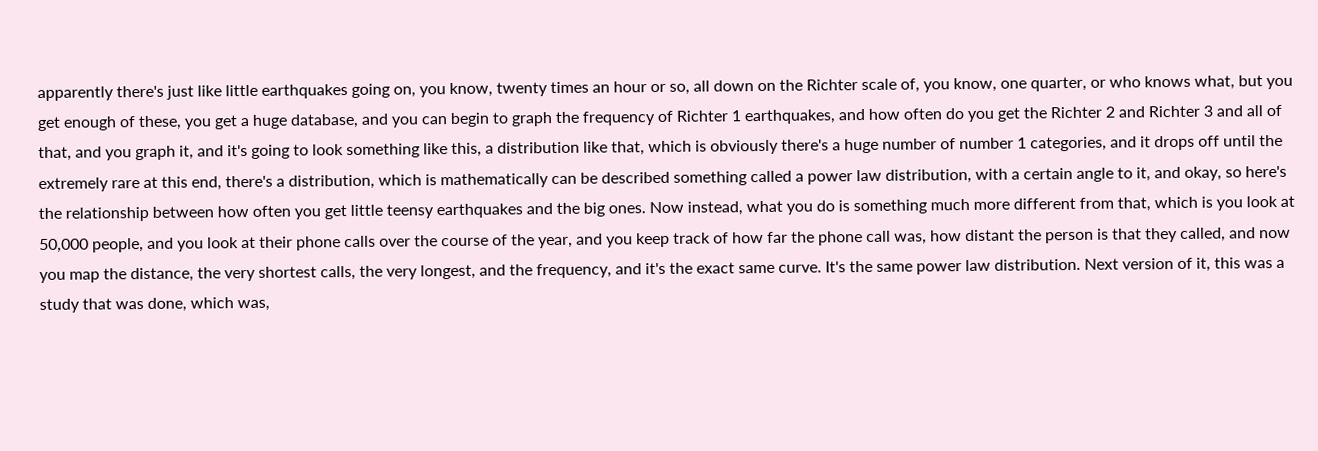apparently there's just like little earthquakes going on, you know, twenty times an hour or so, all down on the Richter scale of, you know, one quarter, or who knows what, but you get enough of these, you get a huge database, and you can begin to graph the frequency of Richter 1 earthquakes, and how often do you get the Richter 2 and Richter 3 and all of that, and you graph it, and it's going to look something like this, a distribution like that, which is obviously there's a huge number of number 1 categories, and it drops off until the extremely rare at this end, there's a distribution, which is mathematically can be described something called a power law distribution, with a certain angle to it, and okay, so here's the relationship between how often you get little teensy earthquakes and the big ones. Now instead, what you do is something much more different from that, which is you look at 50,000 people, and you look at their phone calls over the course of the year, and you keep track of how far the phone call was, how distant the person is that they called, and now you map the distance, the very shortest calls, the very longest, and the frequency, and it's the exact same curve. It's the same power law distribution. Next version of it, this was a study that was done, which was,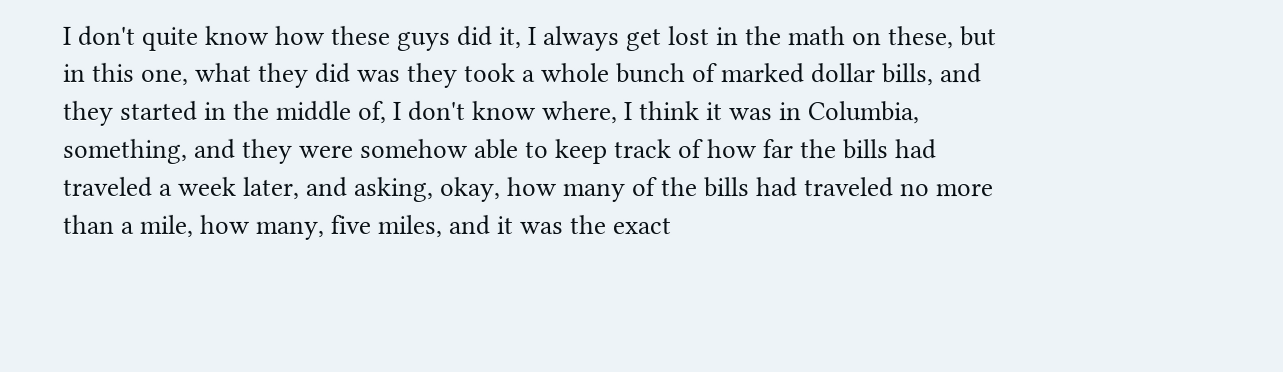I don't quite know how these guys did it, I always get lost in the math on these, but in this one, what they did was they took a whole bunch of marked dollar bills, and they started in the middle of, I don't know where, I think it was in Columbia, something, and they were somehow able to keep track of how far the bills had traveled a week later, and asking, okay, how many of the bills had traveled no more than a mile, how many, five miles, and it was the exact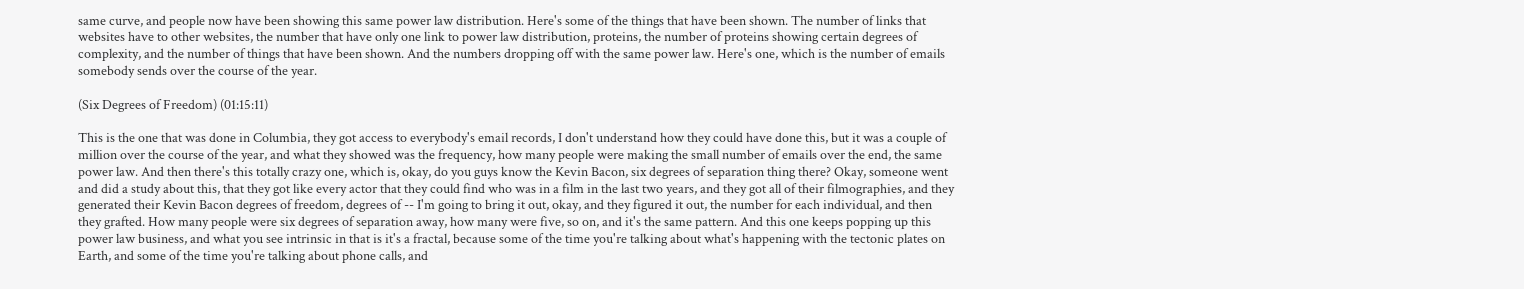same curve, and people now have been showing this same power law distribution. Here's some of the things that have been shown. The number of links that websites have to other websites, the number that have only one link to power law distribution, proteins, the number of proteins showing certain degrees of complexity, and the number of things that have been shown. And the numbers dropping off with the same power law. Here's one, which is the number of emails somebody sends over the course of the year.

(Six Degrees of Freedom) (01:15:11)

This is the one that was done in Columbia, they got access to everybody's email records, I don't understand how they could have done this, but it was a couple of million over the course of the year, and what they showed was the frequency, how many people were making the small number of emails over the end, the same power law. And then there's this totally crazy one, which is, okay, do you guys know the Kevin Bacon, six degrees of separation thing there? Okay, someone went and did a study about this, that they got like every actor that they could find who was in a film in the last two years, and they got all of their filmographies, and they generated their Kevin Bacon degrees of freedom, degrees of -- I'm going to bring it out, okay, and they figured it out, the number for each individual, and then they grafted. How many people were six degrees of separation away, how many were five, so on, and it's the same pattern. And this one keeps popping up this power law business, and what you see intrinsic in that is it's a fractal, because some of the time you're talking about what's happening with the tectonic plates on Earth, and some of the time you're talking about phone calls, and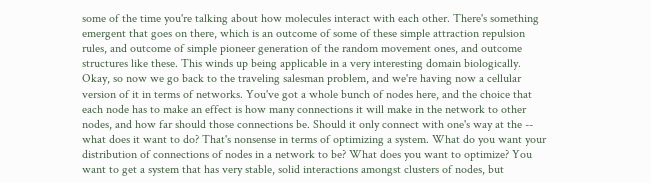some of the time you're talking about how molecules interact with each other. There's something emergent that goes on there, which is an outcome of some of these simple attraction repulsion rules, and outcome of simple pioneer generation of the random movement ones, and outcome structures like these. This winds up being applicable in a very interesting domain biologically. Okay, so now we go back to the traveling salesman problem, and we're having now a cellular version of it in terms of networks. You've got a whole bunch of nodes here, and the choice that each node has to make an effect is how many connections it will make in the network to other nodes, and how far should those connections be. Should it only connect with one's way at the -- what does it want to do? That's nonsense in terms of optimizing a system. What do you want your distribution of connections of nodes in a network to be? What does you want to optimize? You want to get a system that has very stable, solid interactions amongst clusters of nodes, but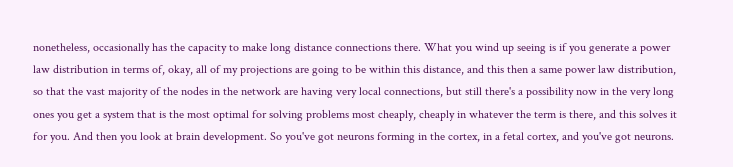nonetheless, occasionally has the capacity to make long distance connections there. What you wind up seeing is if you generate a power law distribution in terms of, okay, all of my projections are going to be within this distance, and this then a same power law distribution, so that the vast majority of the nodes in the network are having very local connections, but still there's a possibility now in the very long ones you get a system that is the most optimal for solving problems most cheaply, cheaply in whatever the term is there, and this solves it for you. And then you look at brain development. So you've got neurons forming in the cortex, in a fetal cortex, and you've got neurons.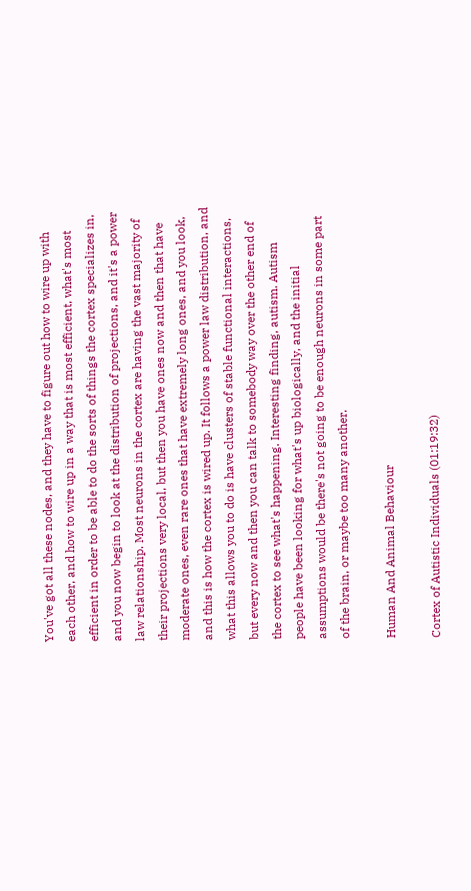You've got all these nodes, and they have to figure out how to wire up with each other, and how to wire up in a way that is most efficient, what's most efficient in order to be able to do the sorts of things the cortex specializes in, and you now begin to look at the distribution of projections, and it's a power law relationship. Most neurons in the cortex are having the vast majority of their projections very local, but then you have ones now and then that have moderate ones, even rare ones that have extremely long ones, and you look, and this is how the cortex is wired up. It follows a power law distribution, and what this allows you to do is have clusters of stable functional interactions, but every now and then you can talk to somebody way over the other end of the cortex to see what's happening. Interesting finding, autism. Autism people have been looking for what's up biologically, and the initial assumptions would be there's not going to be enough neurons in some part of the brain, or maybe too many another.

Human And Animal Behaviour

Cortex of Autistic Individuals (01:19:32)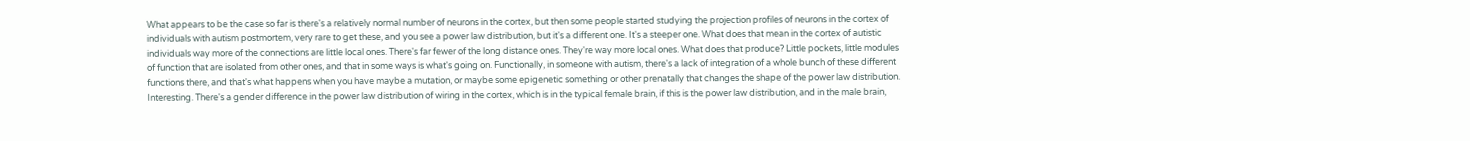What appears to be the case so far is there's a relatively normal number of neurons in the cortex, but then some people started studying the projection profiles of neurons in the cortex of individuals with autism postmortem, very rare to get these, and you see a power law distribution, but it's a different one. It's a steeper one. What does that mean in the cortex of autistic individuals way more of the connections are little local ones. There's far fewer of the long distance ones. They're way more local ones. What does that produce? Little pockets, little modules of function that are isolated from other ones, and that in some ways is what's going on. Functionally, in someone with autism, there's a lack of integration of a whole bunch of these different functions there, and that's what happens when you have maybe a mutation, or maybe some epigenetic something or other prenatally that changes the shape of the power law distribution. Interesting. There's a gender difference in the power law distribution of wiring in the cortex, which is in the typical female brain, if this is the power law distribution, and in the male brain,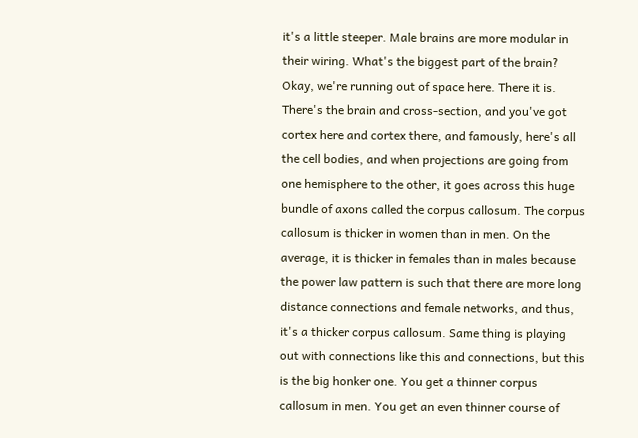it's a little steeper. Male brains are more modular in their wiring. What's the biggest part of the brain? Okay, we're running out of space here. There it is. There's the brain and cross-section, and you've got cortex here and cortex there, and famously, here's all the cell bodies, and when projections are going from one hemisphere to the other, it goes across this huge bundle of axons called the corpus callosum. The corpus callosum is thicker in women than in men. On the average, it is thicker in females than in males because the power law pattern is such that there are more long distance connections and female networks, and thus, it's a thicker corpus callosum. Same thing is playing out with connections like this and connections, but this is the big honker one. You get a thinner corpus callosum in men. You get an even thinner course of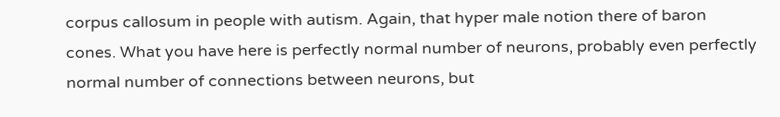corpus callosum in people with autism. Again, that hyper male notion there of baron cones. What you have here is perfectly normal number of neurons, probably even perfectly normal number of connections between neurons, but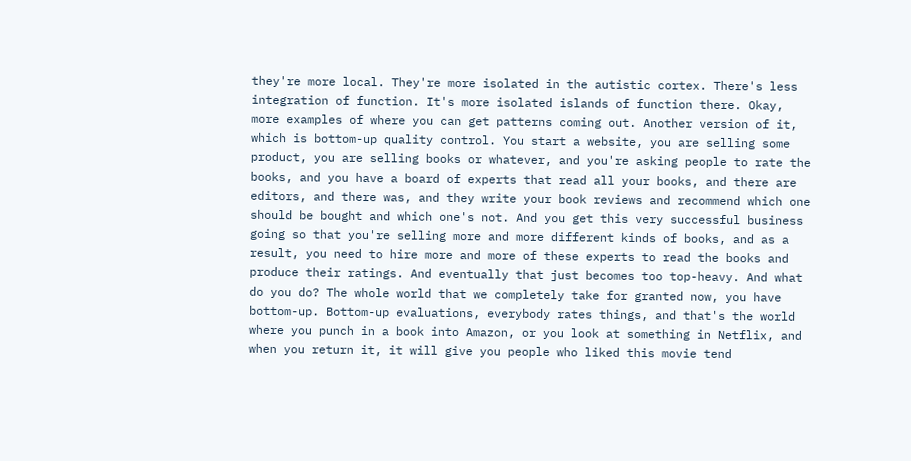they're more local. They're more isolated in the autistic cortex. There's less integration of function. It's more isolated islands of function there. Okay, more examples of where you can get patterns coming out. Another version of it, which is bottom-up quality control. You start a website, you are selling some product, you are selling books or whatever, and you're asking people to rate the books, and you have a board of experts that read all your books, and there are editors, and there was, and they write your book reviews and recommend which one should be bought and which one's not. And you get this very successful business going so that you're selling more and more different kinds of books, and as a result, you need to hire more and more of these experts to read the books and produce their ratings. And eventually that just becomes too top-heavy. And what do you do? The whole world that we completely take for granted now, you have bottom-up. Bottom-up evaluations, everybody rates things, and that's the world where you punch in a book into Amazon, or you look at something in Netflix, and when you return it, it will give you people who liked this movie tend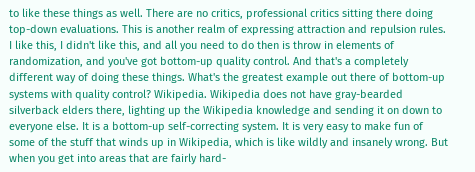to like these things as well. There are no critics, professional critics sitting there doing top-down evaluations. This is another realm of expressing attraction and repulsion rules. I like this, I didn't like this, and all you need to do then is throw in elements of randomization, and you've got bottom-up quality control. And that's a completely different way of doing these things. What's the greatest example out there of bottom-up systems with quality control? Wikipedia. Wikipedia does not have gray-bearded silverback elders there, lighting up the Wikipedia knowledge and sending it on down to everyone else. It is a bottom-up self-correcting system. It is very easy to make fun of some of the stuff that winds up in Wikipedia, which is like wildly and insanely wrong. But when you get into areas that are fairly hard-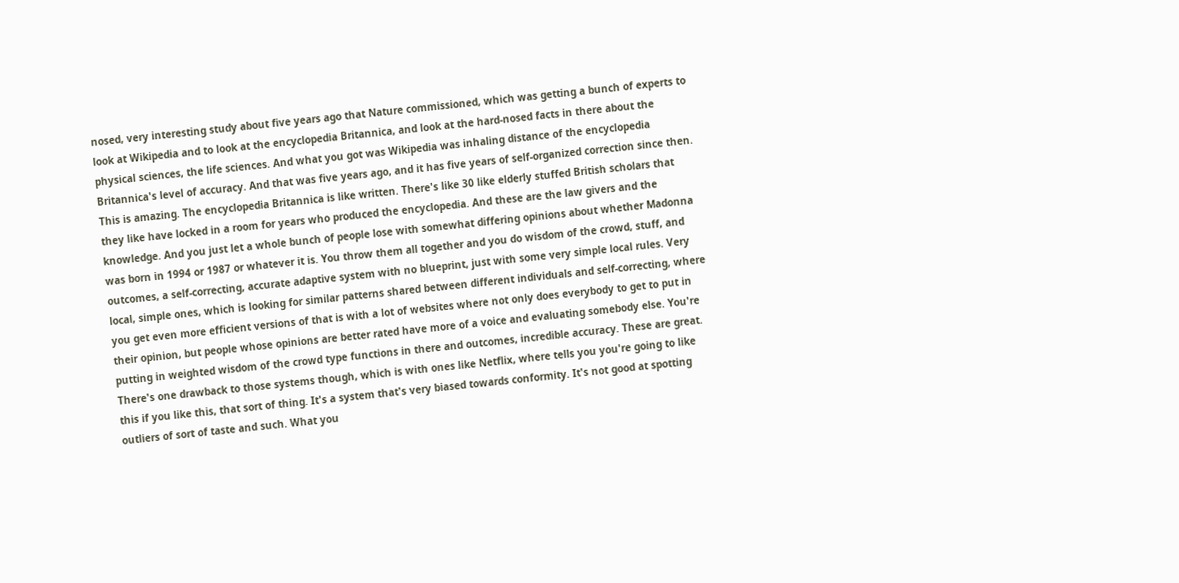nosed, very interesting study about five years ago that Nature commissioned, which was getting a bunch of experts to look at Wikipedia and to look at the encyclopedia Britannica, and look at the hard-nosed facts in there about the physical sciences, the life sciences. And what you got was Wikipedia was inhaling distance of the encyclopedia Britannica's level of accuracy. And that was five years ago, and it has five years of self-organized correction since then. This is amazing. The encyclopedia Britannica is like written. There's like 30 like elderly stuffed British scholars that they like have locked in a room for years who produced the encyclopedia. And these are the law givers and the knowledge. And you just let a whole bunch of people lose with somewhat differing opinions about whether Madonna was born in 1994 or 1987 or whatever it is. You throw them all together and you do wisdom of the crowd, stuff, and outcomes, a self-correcting, accurate adaptive system with no blueprint, just with some very simple local rules. Very local, simple ones, which is looking for similar patterns shared between different individuals and self-correcting, where you get even more efficient versions of that is with a lot of websites where not only does everybody to get to put in their opinion, but people whose opinions are better rated have more of a voice and evaluating somebody else. You're putting in weighted wisdom of the crowd type functions in there and outcomes, incredible accuracy. These are great. There's one drawback to those systems though, which is with ones like Netflix, where tells you you're going to like this if you like this, that sort of thing. It's a system that's very biased towards conformity. It's not good at spotting outliers of sort of taste and such. What you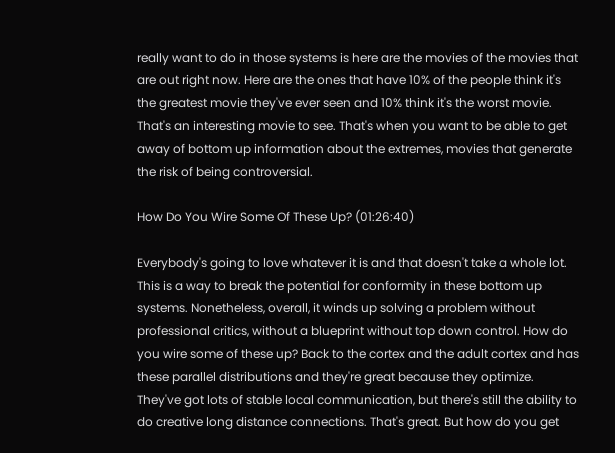really want to do in those systems is here are the movies of the movies that are out right now. Here are the ones that have 10% of the people think it's the greatest movie they've ever seen and 10% think it's the worst movie. That's an interesting movie to see. That's when you want to be able to get away of bottom up information about the extremes, movies that generate the risk of being controversial.

How Do You Wire Some Of These Up? (01:26:40)

Everybody's going to love whatever it is and that doesn't take a whole lot. This is a way to break the potential for conformity in these bottom up systems. Nonetheless, overall, it winds up solving a problem without professional critics, without a blueprint without top down control. How do you wire some of these up? Back to the cortex and the adult cortex and has these parallel distributions and they're great because they optimize. They've got lots of stable local communication, but there's still the ability to do creative long distance connections. That's great. But how do you get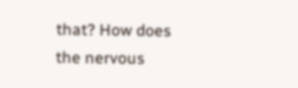that? How does the nervous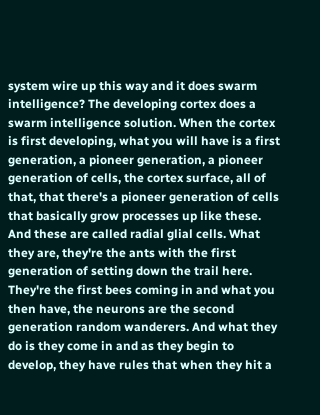system wire up this way and it does swarm intelligence? The developing cortex does a swarm intelligence solution. When the cortex is first developing, what you will have is a first generation, a pioneer generation, a pioneer generation of cells, the cortex surface, all of that, that there's a pioneer generation of cells that basically grow processes up like these. And these are called radial glial cells. What they are, they're the ants with the first generation of setting down the trail here. They're the first bees coming in and what you then have, the neurons are the second generation random wanderers. And what they do is they come in and as they begin to develop, they have rules that when they hit a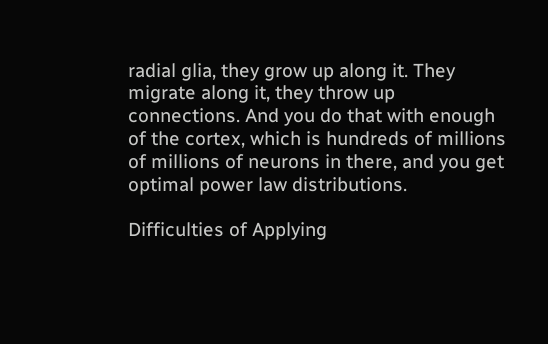radial glia, they grow up along it. They migrate along it, they throw up connections. And you do that with enough of the cortex, which is hundreds of millions of millions of neurons in there, and you get optimal power law distributions.

Difficulties of Applying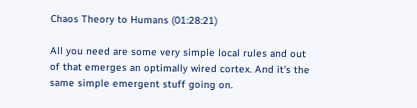Chaos Theory to Humans (01:28:21)

All you need are some very simple local rules and out of that emerges an optimally wired cortex. And it's the same simple emergent stuff going on.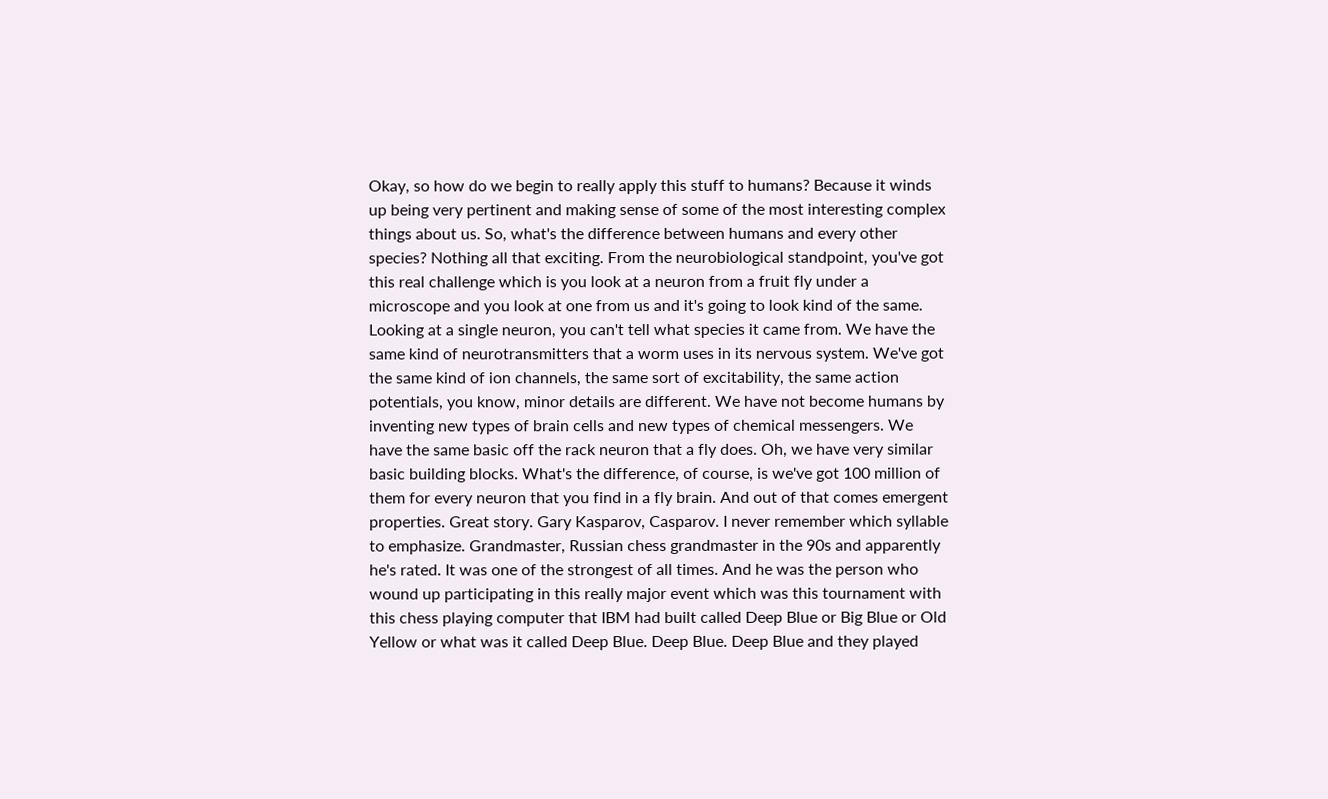Okay, so how do we begin to really apply this stuff to humans? Because it winds up being very pertinent and making sense of some of the most interesting complex things about us. So, what's the difference between humans and every other species? Nothing all that exciting. From the neurobiological standpoint, you've got this real challenge which is you look at a neuron from a fruit fly under a microscope and you look at one from us and it's going to look kind of the same. Looking at a single neuron, you can't tell what species it came from. We have the same kind of neurotransmitters that a worm uses in its nervous system. We've got the same kind of ion channels, the same sort of excitability, the same action potentials, you know, minor details are different. We have not become humans by inventing new types of brain cells and new types of chemical messengers. We have the same basic off the rack neuron that a fly does. Oh, we have very similar basic building blocks. What's the difference, of course, is we've got 100 million of them for every neuron that you find in a fly brain. And out of that comes emergent properties. Great story. Gary Kasparov, Casparov. I never remember which syllable to emphasize. Grandmaster, Russian chess grandmaster in the 90s and apparently he's rated. It was one of the strongest of all times. And he was the person who wound up participating in this really major event which was this tournament with this chess playing computer that IBM had built called Deep Blue or Big Blue or Old Yellow or what was it called Deep Blue. Deep Blue. Deep Blue and they played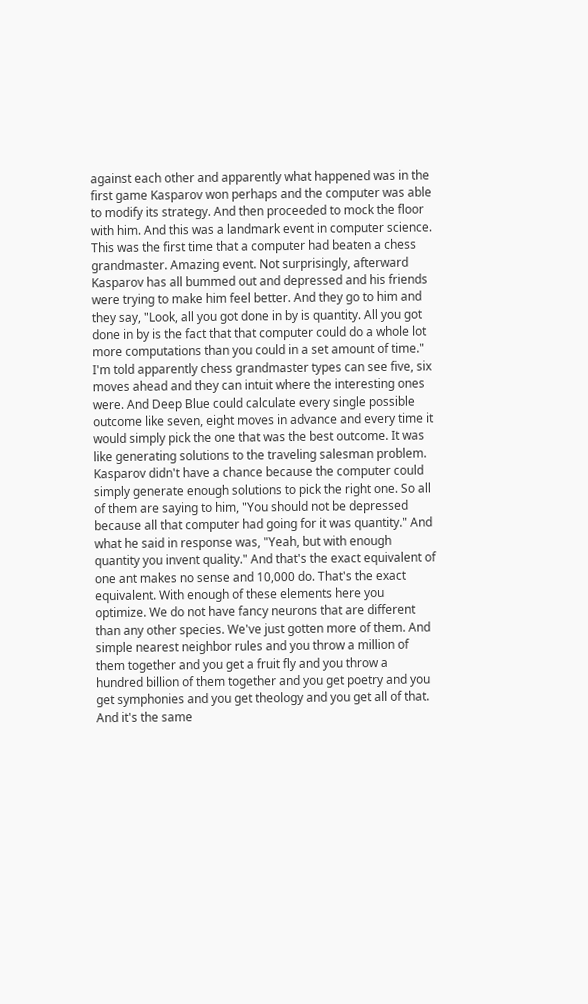against each other and apparently what happened was in the first game Kasparov won perhaps and the computer was able to modify its strategy. And then proceeded to mock the floor with him. And this was a landmark event in computer science. This was the first time that a computer had beaten a chess grandmaster. Amazing event. Not surprisingly, afterward Kasparov has all bummed out and depressed and his friends were trying to make him feel better. And they go to him and they say, "Look, all you got done in by is quantity. All you got done in by is the fact that that computer could do a whole lot more computations than you could in a set amount of time." I'm told apparently chess grandmaster types can see five, six moves ahead and they can intuit where the interesting ones were. And Deep Blue could calculate every single possible outcome like seven, eight moves in advance and every time it would simply pick the one that was the best outcome. It was like generating solutions to the traveling salesman problem. Kasparov didn't have a chance because the computer could simply generate enough solutions to pick the right one. So all of them are saying to him, "You should not be depressed because all that computer had going for it was quantity." And what he said in response was, "Yeah, but with enough quantity you invent quality." And that's the exact equivalent of one ant makes no sense and 10,000 do. That's the exact equivalent. With enough of these elements here you optimize. We do not have fancy neurons that are different than any other species. We've just gotten more of them. And simple nearest neighbor rules and you throw a million of them together and you get a fruit fly and you throw a hundred billion of them together and you get poetry and you get symphonies and you get theology and you get all of that. And it's the same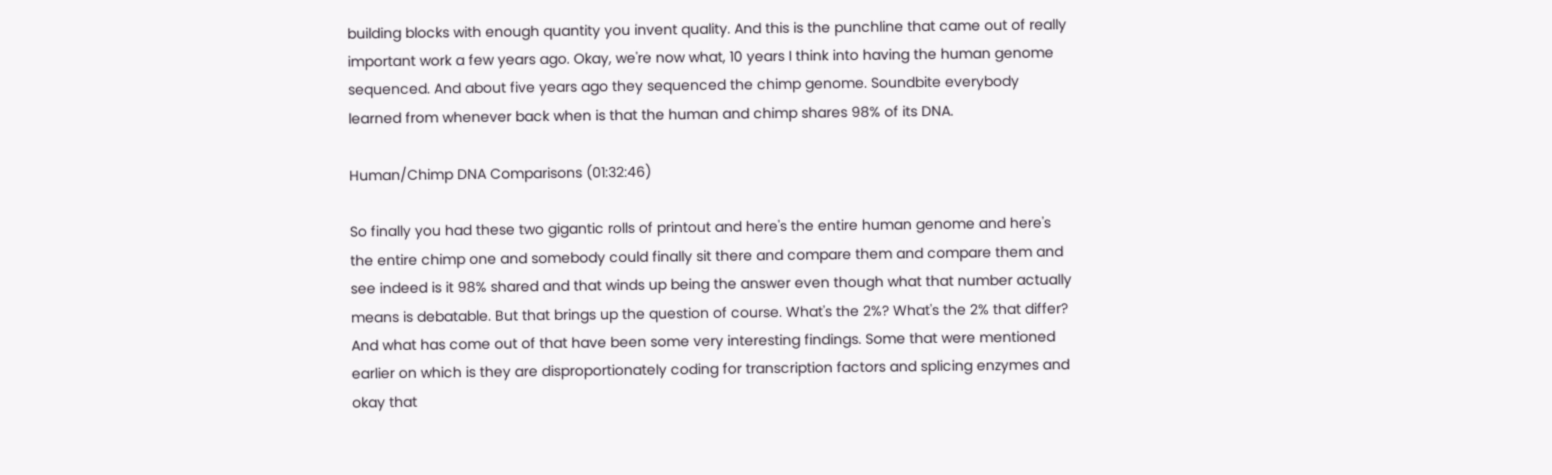building blocks with enough quantity you invent quality. And this is the punchline that came out of really important work a few years ago. Okay, we're now what, 10 years I think into having the human genome sequenced. And about five years ago they sequenced the chimp genome. Soundbite everybody learned from whenever back when is that the human and chimp shares 98% of its DNA.

Human/Chimp DNA Comparisons (01:32:46)

So finally you had these two gigantic rolls of printout and here's the entire human genome and here's the entire chimp one and somebody could finally sit there and compare them and compare them and see indeed is it 98% shared and that winds up being the answer even though what that number actually means is debatable. But that brings up the question of course. What's the 2%? What's the 2% that differ? And what has come out of that have been some very interesting findings. Some that were mentioned earlier on which is they are disproportionately coding for transcription factors and splicing enzymes and okay that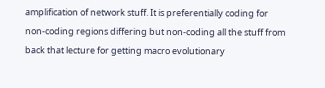amplification of network stuff. It is preferentially coding for non-coding regions differing but non-coding all the stuff from back that lecture for getting macro evolutionary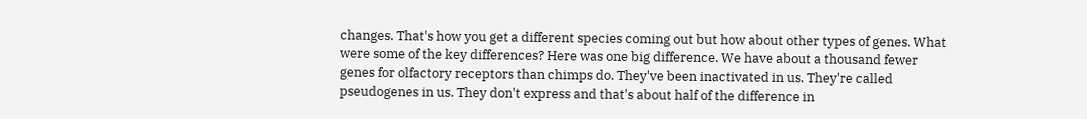changes. That's how you get a different species coming out but how about other types of genes. What were some of the key differences? Here was one big difference. We have about a thousand fewer genes for olfactory receptors than chimps do. They've been inactivated in us. They're called pseudogenes in us. They don't express and that's about half of the difference in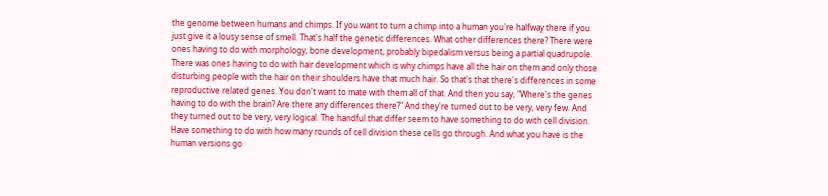the genome between humans and chimps. If you want to turn a chimp into a human you're halfway there if you just give it a lousy sense of smell. That's half the genetic differences. What other differences there? There were ones having to do with morphology, bone development, probably bipedalism versus being a partial quadrupole. There was ones having to do with hair development which is why chimps have all the hair on them and only those disturbing people with the hair on their shoulders have that much hair. So that's that there's differences in some reproductive related genes. You don't want to mate with them all of that. And then you say, "Where's the genes having to do with the brain? Are there any differences there?" And they're turned out to be very, very few. And they turned out to be very, very logical. The handful that differ seem to have something to do with cell division. Have something to do with how many rounds of cell division these cells go through. And what you have is the human versions go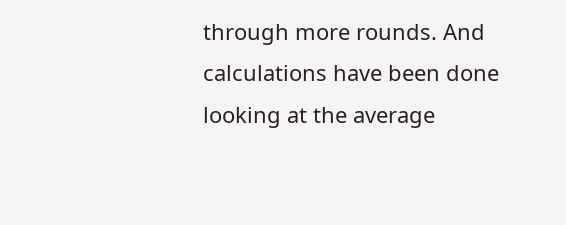through more rounds. And calculations have been done looking at the average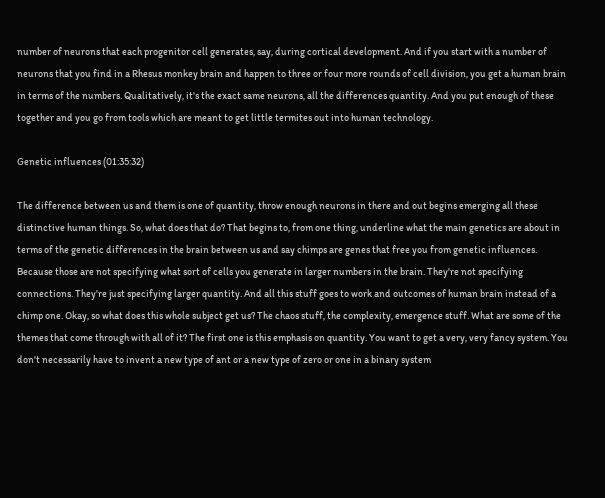number of neurons that each progenitor cell generates, say, during cortical development. And if you start with a number of neurons that you find in a Rhesus monkey brain and happen to three or four more rounds of cell division, you get a human brain in terms of the numbers. Qualitatively, it's the exact same neurons, all the differences quantity. And you put enough of these together and you go from tools which are meant to get little termites out into human technology.

Genetic influences (01:35:32)

The difference between us and them is one of quantity, throw enough neurons in there and out begins emerging all these distinctive human things. So, what does that do? That begins to, from one thing, underline what the main genetics are about in terms of the genetic differences in the brain between us and say chimps are genes that free you from genetic influences. Because those are not specifying what sort of cells you generate in larger numbers in the brain. They're not specifying connections. They're just specifying larger quantity. And all this stuff goes to work and outcomes of human brain instead of a chimp one. Okay, so what does this whole subject get us? The chaos stuff, the complexity, emergence stuff. What are some of the themes that come through with all of it? The first one is this emphasis on quantity. You want to get a very, very fancy system. You don't necessarily have to invent a new type of ant or a new type of zero or one in a binary system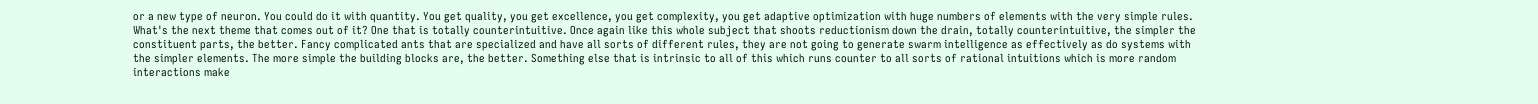or a new type of neuron. You could do it with quantity. You get quality, you get excellence, you get complexity, you get adaptive optimization with huge numbers of elements with the very simple rules. What's the next theme that comes out of it? One that is totally counterintuitive. Once again like this whole subject that shoots reductionism down the drain, totally counterintuitive, the simpler the constituent parts, the better. Fancy complicated ants that are specialized and have all sorts of different rules, they are not going to generate swarm intelligence as effectively as do systems with the simpler elements. The more simple the building blocks are, the better. Something else that is intrinsic to all of this which runs counter to all sorts of rational intuitions which is more random interactions make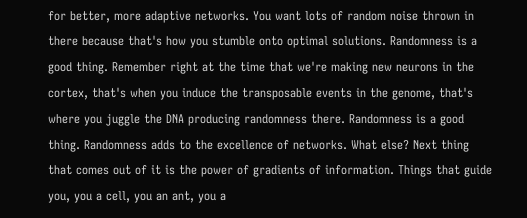for better, more adaptive networks. You want lots of random noise thrown in there because that's how you stumble onto optimal solutions. Randomness is a good thing. Remember right at the time that we're making new neurons in the cortex, that's when you induce the transposable events in the genome, that's where you juggle the DNA producing randomness there. Randomness is a good thing. Randomness adds to the excellence of networks. What else? Next thing that comes out of it is the power of gradients of information. Things that guide you, you a cell, you an ant, you a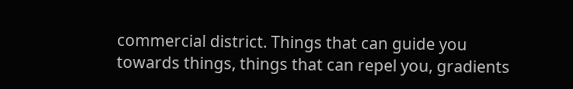commercial district. Things that can guide you towards things, things that can repel you, gradients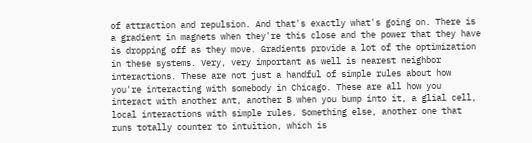of attraction and repulsion. And that's exactly what's going on. There is a gradient in magnets when they're this close and the power that they have is dropping off as they move. Gradients provide a lot of the optimization in these systems. Very, very important as well is nearest neighbor interactions. These are not just a handful of simple rules about how you're interacting with somebody in Chicago. These are all how you interact with another ant, another B when you bump into it, a glial cell, local interactions with simple rules. Something else, another one that runs totally counter to intuition, which is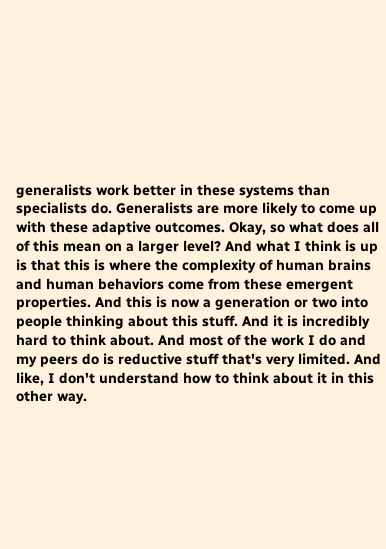generalists work better in these systems than specialists do. Generalists are more likely to come up with these adaptive outcomes. Okay, so what does all of this mean on a larger level? And what I think is up is that this is where the complexity of human brains and human behaviors come from these emergent properties. And this is now a generation or two into people thinking about this stuff. And it is incredibly hard to think about. And most of the work I do and my peers do is reductive stuff that's very limited. And like, I don't understand how to think about it in this other way.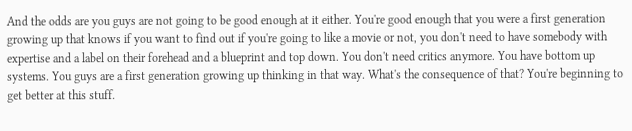And the odds are you guys are not going to be good enough at it either. You're good enough that you were a first generation growing up that knows if you want to find out if you're going to like a movie or not, you don't need to have somebody with expertise and a label on their forehead and a blueprint and top down. You don't need critics anymore. You have bottom up systems. You guys are a first generation growing up thinking in that way. What's the consequence of that? You're beginning to get better at this stuff.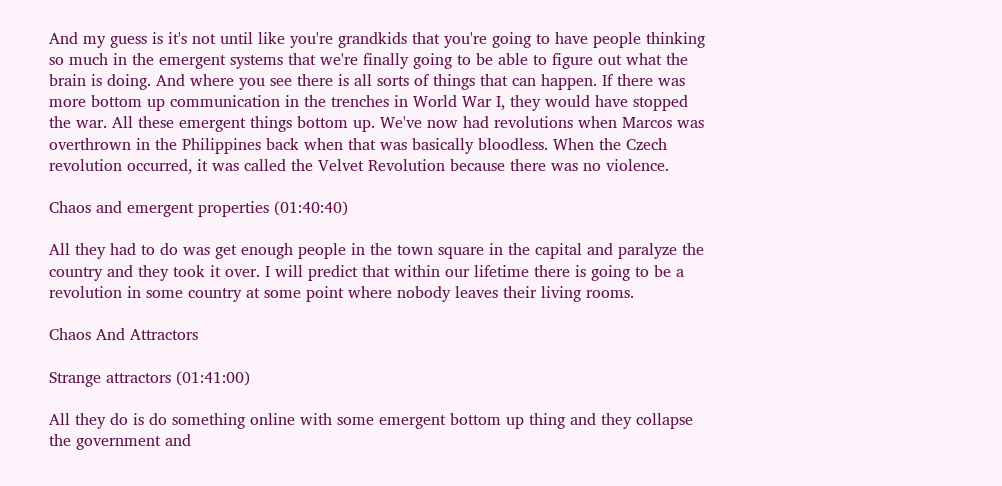And my guess is it's not until like you're grandkids that you're going to have people thinking so much in the emergent systems that we're finally going to be able to figure out what the brain is doing. And where you see there is all sorts of things that can happen. If there was more bottom up communication in the trenches in World War I, they would have stopped the war. All these emergent things bottom up. We've now had revolutions when Marcos was overthrown in the Philippines back when that was basically bloodless. When the Czech revolution occurred, it was called the Velvet Revolution because there was no violence.

Chaos and emergent properties (01:40:40)

All they had to do was get enough people in the town square in the capital and paralyze the country and they took it over. I will predict that within our lifetime there is going to be a revolution in some country at some point where nobody leaves their living rooms.

Chaos And Attractors

Strange attractors (01:41:00)

All they do is do something online with some emergent bottom up thing and they collapse the government and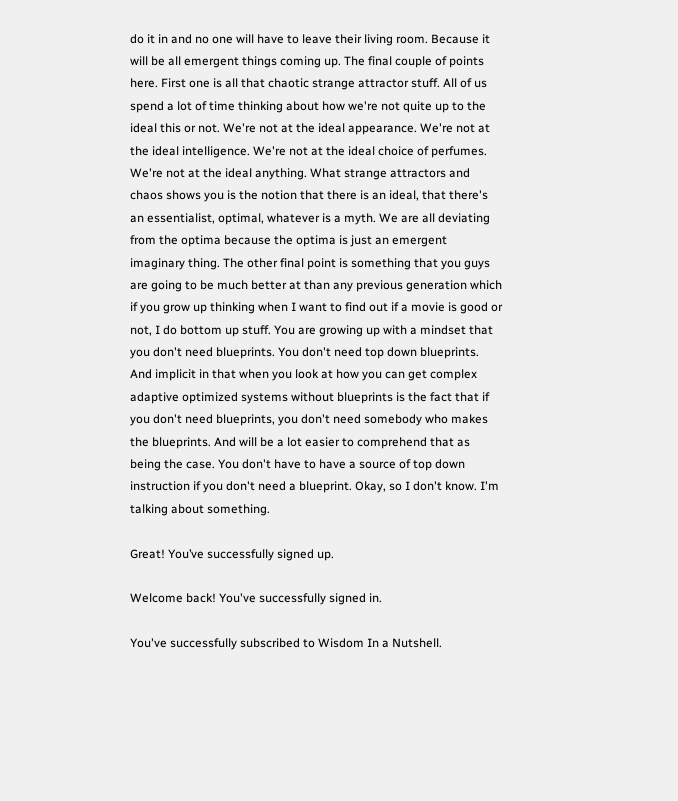do it in and no one will have to leave their living room. Because it will be all emergent things coming up. The final couple of points here. First one is all that chaotic strange attractor stuff. All of us spend a lot of time thinking about how we're not quite up to the ideal this or not. We're not at the ideal appearance. We're not at the ideal intelligence. We're not at the ideal choice of perfumes. We're not at the ideal anything. What strange attractors and chaos shows you is the notion that there is an ideal, that there's an essentialist, optimal, whatever is a myth. We are all deviating from the optima because the optima is just an emergent imaginary thing. The other final point is something that you guys are going to be much better at than any previous generation which if you grow up thinking when I want to find out if a movie is good or not, I do bottom up stuff. You are growing up with a mindset that you don't need blueprints. You don't need top down blueprints. And implicit in that when you look at how you can get complex adaptive optimized systems without blueprints is the fact that if you don't need blueprints, you don't need somebody who makes the blueprints. And will be a lot easier to comprehend that as being the case. You don't have to have a source of top down instruction if you don't need a blueprint. Okay, so I don't know. I'm talking about something.

Great! You’ve successfully signed up.

Welcome back! You've successfully signed in.

You've successfully subscribed to Wisdom In a Nutshell.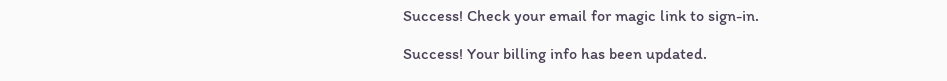Success! Check your email for magic link to sign-in.

Success! Your billing info has been updated.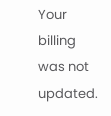Your billing was not updated.